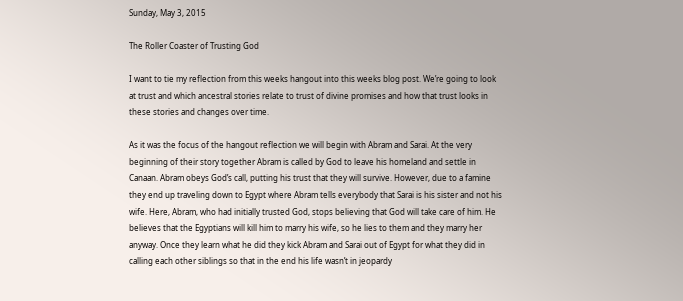Sunday, May 3, 2015

The Roller Coaster of Trusting God

I want to tie my reflection from this weeks hangout into this weeks blog post. We’re going to look at trust and which ancestral stories relate to trust of divine promises and how that trust looks in these stories and changes over time.

As it was the focus of the hangout reflection we will begin with Abram and Sarai. At the very beginning of their story together Abram is called by God to leave his homeland and settle in Canaan. Abram obeys God’s call, putting his trust that they will survive. However, due to a famine they end up traveling down to Egypt where Abram tells everybody that Sarai is his sister and not his wife. Here, Abram, who had initially trusted God, stops believing that God will take care of him. He believes that the Egyptians will kill him to marry his wife, so he lies to them and they marry her anyway. Once they learn what he did they kick Abram and Sarai out of Egypt for what they did in calling each other siblings so that in the end his life wasn’t in jeopardy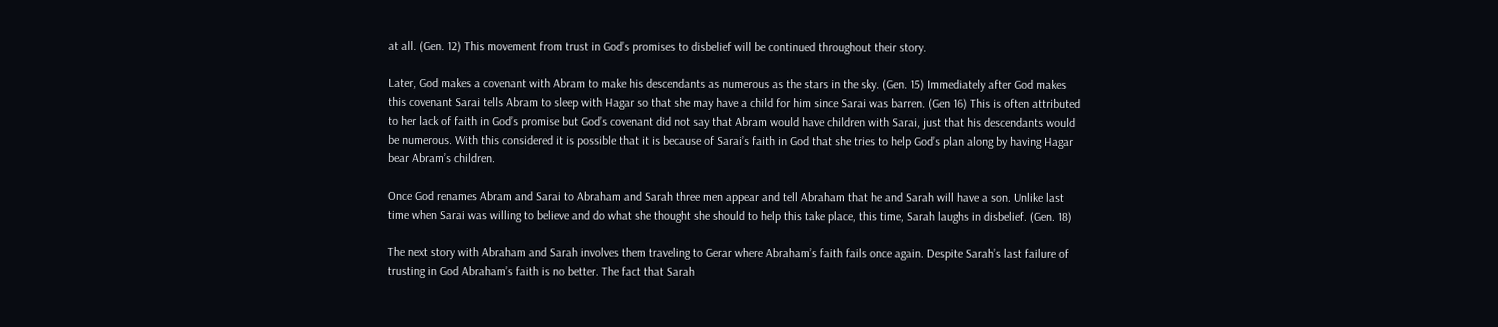at all. (Gen. 12) This movement from trust in God’s promises to disbelief will be continued throughout their story.

Later, God makes a covenant with Abram to make his descendants as numerous as the stars in the sky. (Gen. 15) Immediately after God makes this covenant Sarai tells Abram to sleep with Hagar so that she may have a child for him since Sarai was barren. (Gen 16) This is often attributed to her lack of faith in God’s promise but God’s covenant did not say that Abram would have children with Sarai, just that his descendants would be numerous. With this considered it is possible that it is because of Sarai’s faith in God that she tries to help God’s plan along by having Hagar bear Abram’s children.

Once God renames Abram and Sarai to Abraham and Sarah three men appear and tell Abraham that he and Sarah will have a son. Unlike last time when Sarai was willing to believe and do what she thought she should to help this take place, this time, Sarah laughs in disbelief. (Gen. 18)

The next story with Abraham and Sarah involves them traveling to Gerar where Abraham’s faith fails once again. Despite Sarah’s last failure of trusting in God Abraham’s faith is no better. The fact that Sarah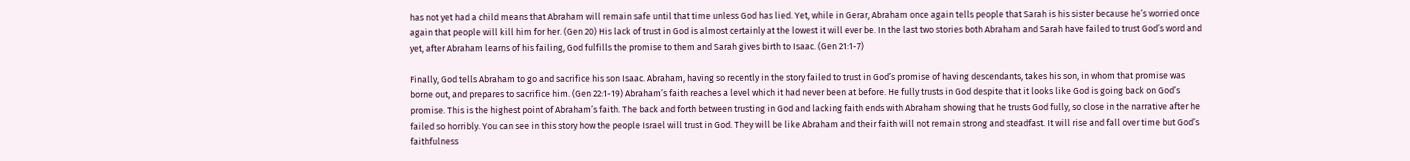has not yet had a child means that Abraham will remain safe until that time unless God has lied. Yet, while in Gerar, Abraham once again tells people that Sarah is his sister because he’s worried once again that people will kill him for her. (Gen 20) His lack of trust in God is almost certainly at the lowest it will ever be. In the last two stories both Abraham and Sarah have failed to trust God’s word and yet, after Abraham learns of his failing, God fulfills the promise to them and Sarah gives birth to Isaac. (Gen 21:1-7)

Finally, God tells Abraham to go and sacrifice his son Isaac. Abraham, having so recently in the story failed to trust in God’s promise of having descendants, takes his son, in whom that promise was borne out, and prepares to sacrifice him. (Gen 22:1-19) Abraham’s faith reaches a level which it had never been at before. He fully trusts in God despite that it looks like God is going back on God’s promise. This is the highest point of Abraham’s faith. The back and forth between trusting in God and lacking faith ends with Abraham showing that he trusts God fully, so close in the narrative after he failed so horribly. You can see in this story how the people Israel will trust in God. They will be like Abraham and their faith will not remain strong and steadfast. It will rise and fall over time but God’s faithfulness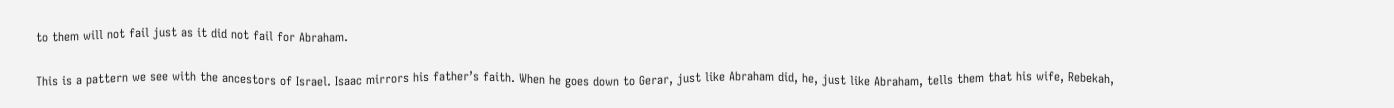to them will not fail just as it did not fail for Abraham.

This is a pattern we see with the ancestors of Israel. Isaac mirrors his father’s faith. When he goes down to Gerar, just like Abraham did, he, just like Abraham, tells them that his wife, Rebekah,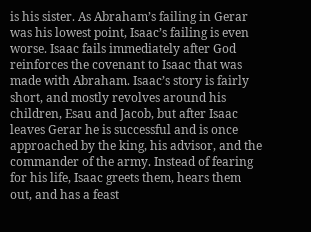is his sister. As Abraham’s failing in Gerar was his lowest point, Isaac’s failing is even worse. Isaac fails immediately after God reinforces the covenant to Isaac that was made with Abraham. Isaac’s story is fairly short, and mostly revolves around his children, Esau and Jacob, but after Isaac leaves Gerar he is successful and is once approached by the king, his advisor, and the commander of the army. Instead of fearing for his life, Isaac greets them, hears them out, and has a feast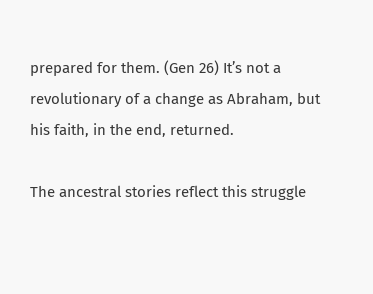prepared for them. (Gen 26) It’s not a revolutionary of a change as Abraham, but his faith, in the end, returned.

The ancestral stories reflect this struggle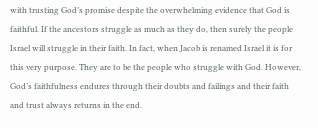with trusting God’s promise despite the overwhelming evidence that God is faithful. If the ancestors struggle as much as they do, then surely the people Israel will struggle in their faith. In fact, when Jacob is renamed Israel it is for this very purpose. They are to be the people who struggle with God. However, God’s faithfulness endures through their doubts and failings and their faith and trust always returns in the end.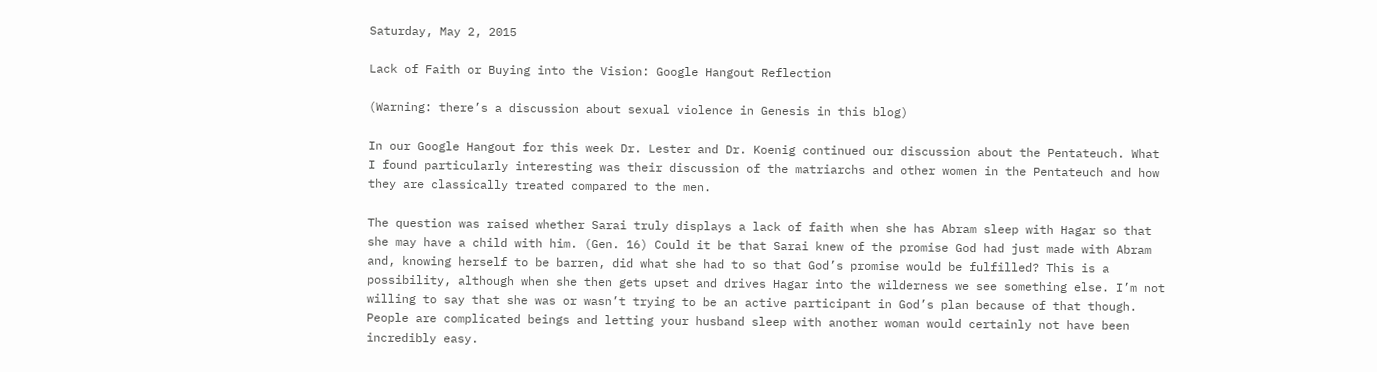Saturday, May 2, 2015

Lack of Faith or Buying into the Vision: Google Hangout Reflection

(Warning: there’s a discussion about sexual violence in Genesis in this blog)

In our Google Hangout for this week Dr. Lester and Dr. Koenig continued our discussion about the Pentateuch. What I found particularly interesting was their discussion of the matriarchs and other women in the Pentateuch and how they are classically treated compared to the men.

The question was raised whether Sarai truly displays a lack of faith when she has Abram sleep with Hagar so that she may have a child with him. (Gen. 16) Could it be that Sarai knew of the promise God had just made with Abram and, knowing herself to be barren, did what she had to so that God’s promise would be fulfilled? This is a possibility, although when she then gets upset and drives Hagar into the wilderness we see something else. I’m not willing to say that she was or wasn’t trying to be an active participant in God’s plan because of that though. People are complicated beings and letting your husband sleep with another woman would certainly not have been incredibly easy.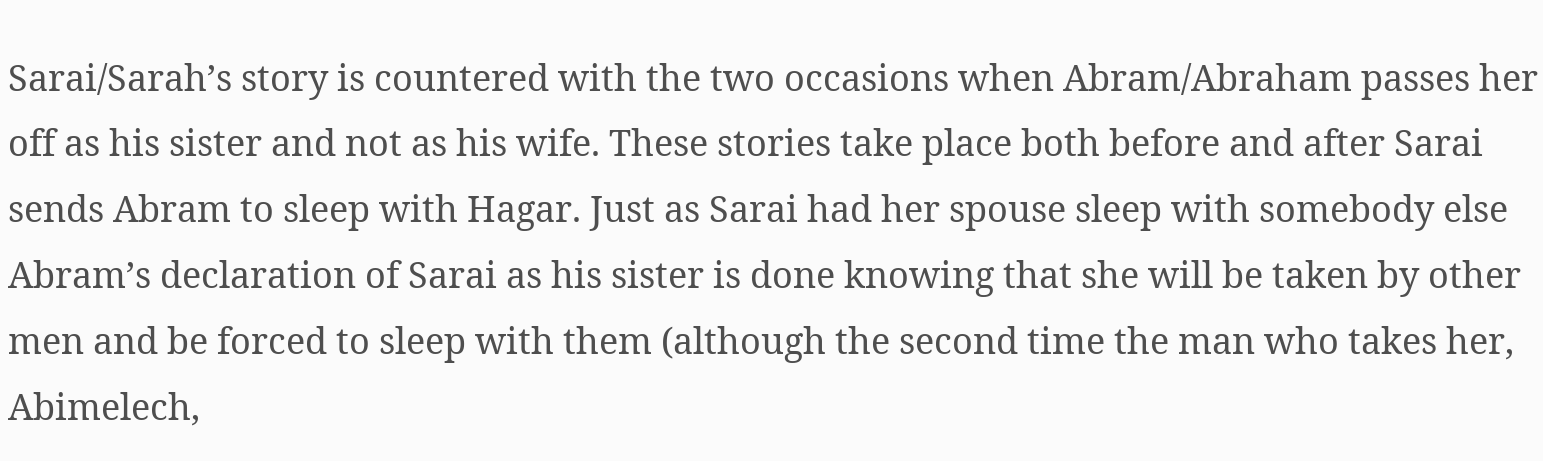Sarai/Sarah’s story is countered with the two occasions when Abram/Abraham passes her off as his sister and not as his wife. These stories take place both before and after Sarai sends Abram to sleep with Hagar. Just as Sarai had her spouse sleep with somebody else Abram’s declaration of Sarai as his sister is done knowing that she will be taken by other men and be forced to sleep with them (although the second time the man who takes her, Abimelech,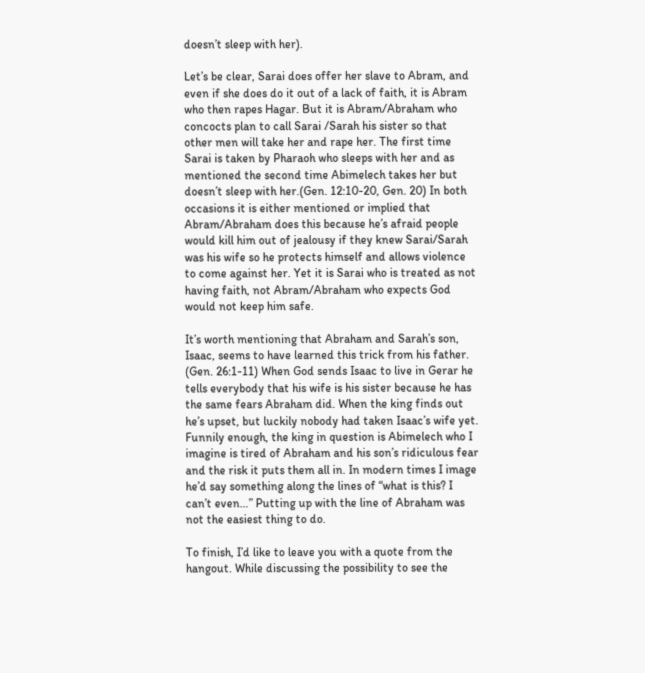doesn’t sleep with her).

Let’s be clear, Sarai does offer her slave to Abram, and even if she does do it out of a lack of faith, it is Abram who then rapes Hagar. But it is Abram/Abraham who concocts plan to call Sarai /Sarah his sister so that other men will take her and rape her. The first time Sarai is taken by Pharaoh who sleeps with her and as mentioned the second time Abimelech takes her but doesn’t sleep with her.(Gen. 12:10-20, Gen. 20) In both occasions it is either mentioned or implied that Abram/Abraham does this because he’s afraid people would kill him out of jealousy if they knew Sarai/Sarah was his wife so he protects himself and allows violence to come against her. Yet it is Sarai who is treated as not having faith, not Abram/Abraham who expects God would not keep him safe.

It’s worth mentioning that Abraham and Sarah’s son, Isaac, seems to have learned this trick from his father. (Gen. 26:1-11) When God sends Isaac to live in Gerar he tells everybody that his wife is his sister because he has the same fears Abraham did. When the king finds out he’s upset, but luckily nobody had taken Isaac’s wife yet. Funnily enough, the king in question is Abimelech who I imagine is tired of Abraham and his son’s ridiculous fear and the risk it puts them all in. In modern times I image he’d say something along the lines of “what is this? I can’t even…” Putting up with the line of Abraham was not the easiest thing to do.

To finish, I’d like to leave you with a quote from the hangout. While discussing the possibility to see the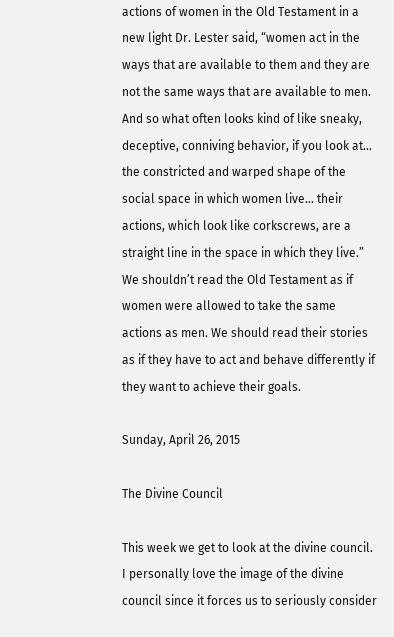actions of women in the Old Testament in a new light Dr. Lester said, “women act in the ways that are available to them and they are not the same ways that are available to men. And so what often looks kind of like sneaky, deceptive, conniving behavior, if you look at… the constricted and warped shape of the social space in which women live… their actions, which look like corkscrews, are a straight line in the space in which they live.” We shouldn’t read the Old Testament as if women were allowed to take the same actions as men. We should read their stories as if they have to act and behave differently if they want to achieve their goals.

Sunday, April 26, 2015

The Divine Council

This week we get to look at the divine council. I personally love the image of the divine council since it forces us to seriously consider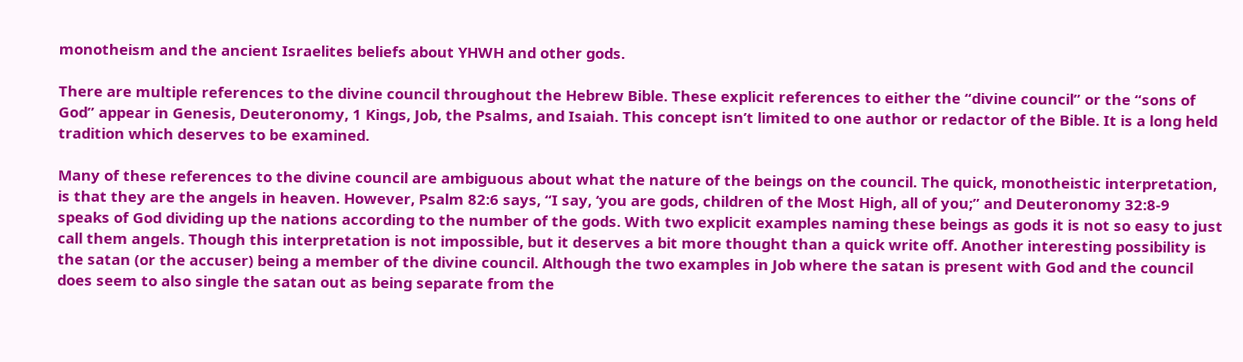monotheism and the ancient Israelites beliefs about YHWH and other gods.

There are multiple references to the divine council throughout the Hebrew Bible. These explicit references to either the “divine council” or the “sons of God” appear in Genesis, Deuteronomy, 1 Kings, Job, the Psalms, and Isaiah. This concept isn’t limited to one author or redactor of the Bible. It is a long held tradition which deserves to be examined.

Many of these references to the divine council are ambiguous about what the nature of the beings on the council. The quick, monotheistic interpretation, is that they are the angels in heaven. However, Psalm 82:6 says, “I say, ‘you are gods, children of the Most High, all of you;” and Deuteronomy 32:8-9 speaks of God dividing up the nations according to the number of the gods. With two explicit examples naming these beings as gods it is not so easy to just call them angels. Though this interpretation is not impossible, but it deserves a bit more thought than a quick write off. Another interesting possibility is the satan (or the accuser) being a member of the divine council. Although the two examples in Job where the satan is present with God and the council does seem to also single the satan out as being separate from the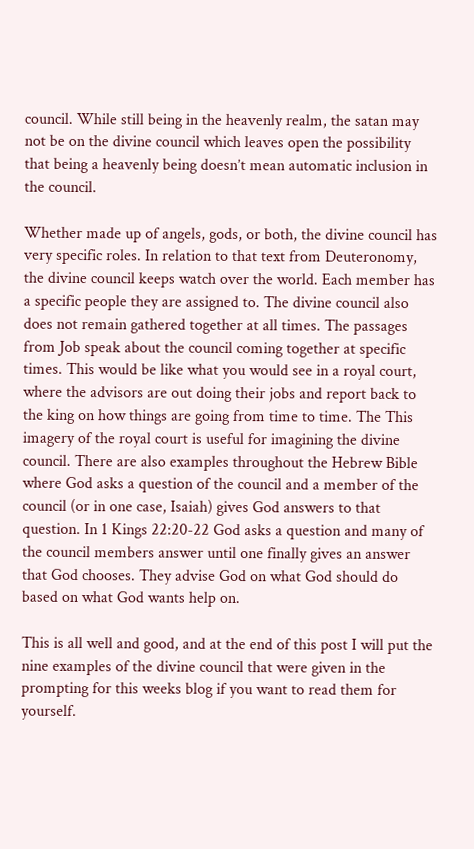council. While still being in the heavenly realm, the satan may not be on the divine council which leaves open the possibility that being a heavenly being doesn’t mean automatic inclusion in the council.

Whether made up of angels, gods, or both, the divine council has very specific roles. In relation to that text from Deuteronomy, the divine council keeps watch over the world. Each member has a specific people they are assigned to. The divine council also does not remain gathered together at all times. The passages from Job speak about the council coming together at specific times. This would be like what you would see in a royal court, where the advisors are out doing their jobs and report back to the king on how things are going from time to time. The This imagery of the royal court is useful for imagining the divine council. There are also examples throughout the Hebrew Bible where God asks a question of the council and a member of the council (or in one case, Isaiah) gives God answers to that question. In 1 Kings 22:20-22 God asks a question and many of the council members answer until one finally gives an answer that God chooses. They advise God on what God should do based on what God wants help on.

This is all well and good, and at the end of this post I will put the nine examples of the divine council that were given in the prompting for this weeks blog if you want to read them for yourself.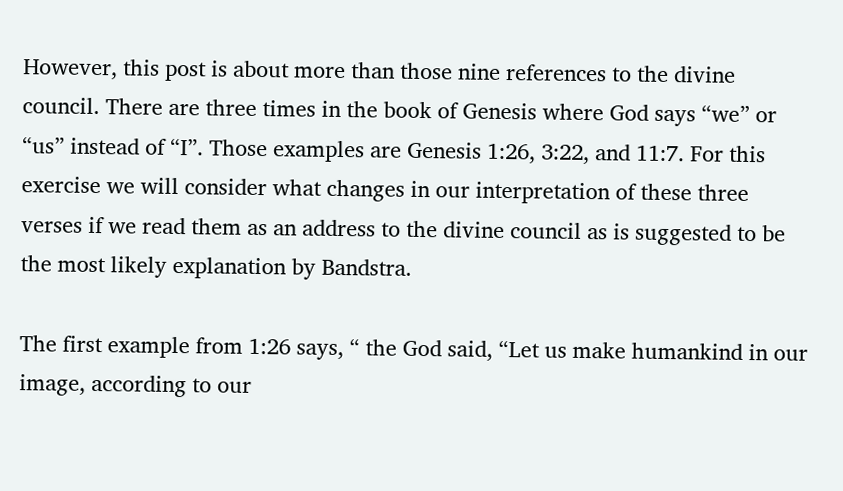However, this post is about more than those nine references to the divine council. There are three times in the book of Genesis where God says “we” or “us” instead of “I”. Those examples are Genesis 1:26, 3:22, and 11:7. For this exercise we will consider what changes in our interpretation of these three verses if we read them as an address to the divine council as is suggested to be the most likely explanation by Bandstra.

The first example from 1:26 says, “ the God said, “Let us make humankind in our image, according to our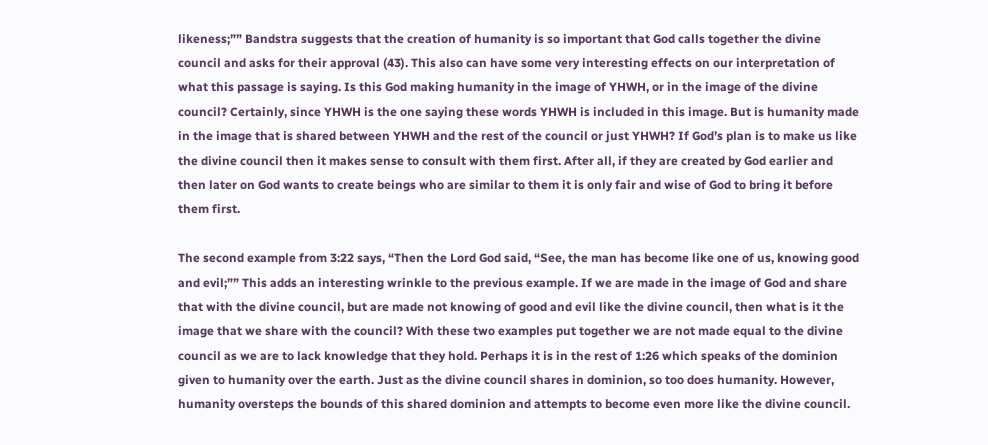likeness;”” Bandstra suggests that the creation of humanity is so important that God calls together the divine council and asks for their approval (43). This also can have some very interesting effects on our interpretation of what this passage is saying. Is this God making humanity in the image of YHWH, or in the image of the divine council? Certainly, since YHWH is the one saying these words YHWH is included in this image. But is humanity made in the image that is shared between YHWH and the rest of the council or just YHWH? If God’s plan is to make us like the divine council then it makes sense to consult with them first. After all, if they are created by God earlier and then later on God wants to create beings who are similar to them it is only fair and wise of God to bring it before them first.

The second example from 3:22 says, “Then the Lord God said, “See, the man has become like one of us, knowing good and evil;”” This adds an interesting wrinkle to the previous example. If we are made in the image of God and share that with the divine council, but are made not knowing of good and evil like the divine council, then what is it the image that we share with the council? With these two examples put together we are not made equal to the divine council as we are to lack knowledge that they hold. Perhaps it is in the rest of 1:26 which speaks of the dominion given to humanity over the earth. Just as the divine council shares in dominion, so too does humanity. However, humanity oversteps the bounds of this shared dominion and attempts to become even more like the divine council.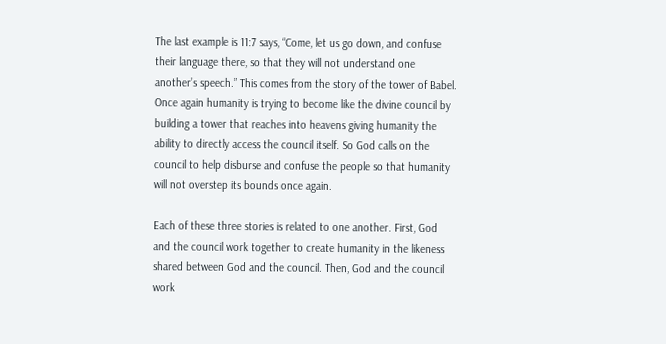The last example is 11:7 says, “Come, let us go down, and confuse their language there, so that they will not understand one another’s speech.” This comes from the story of the tower of Babel. Once again humanity is trying to become like the divine council by building a tower that reaches into heavens giving humanity the ability to directly access the council itself. So God calls on the council to help disburse and confuse the people so that humanity will not overstep its bounds once again.

Each of these three stories is related to one another. First, God and the council work together to create humanity in the likeness shared between God and the council. Then, God and the council work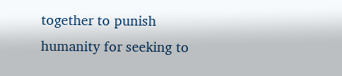together to punish humanity for seeking to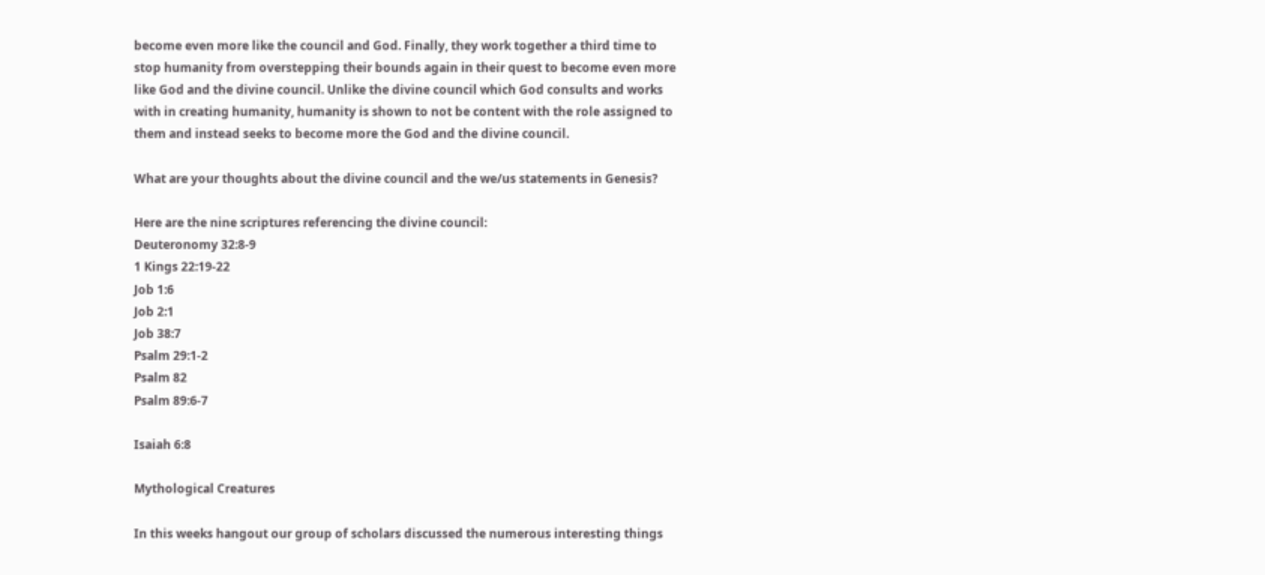become even more like the council and God. Finally, they work together a third time to stop humanity from overstepping their bounds again in their quest to become even more like God and the divine council. Unlike the divine council which God consults and works with in creating humanity, humanity is shown to not be content with the role assigned to them and instead seeks to become more the God and the divine council.

What are your thoughts about the divine council and the we/us statements in Genesis?

Here are the nine scriptures referencing the divine council:
Deuteronomy 32:8-9
1 Kings 22:19-22
Job 1:6
Job 2:1
Job 38:7
Psalm 29:1-2
Psalm 82
Psalm 89:6-7

Isaiah 6:8

Mythological Creatures

In this weeks hangout our group of scholars discussed the numerous interesting things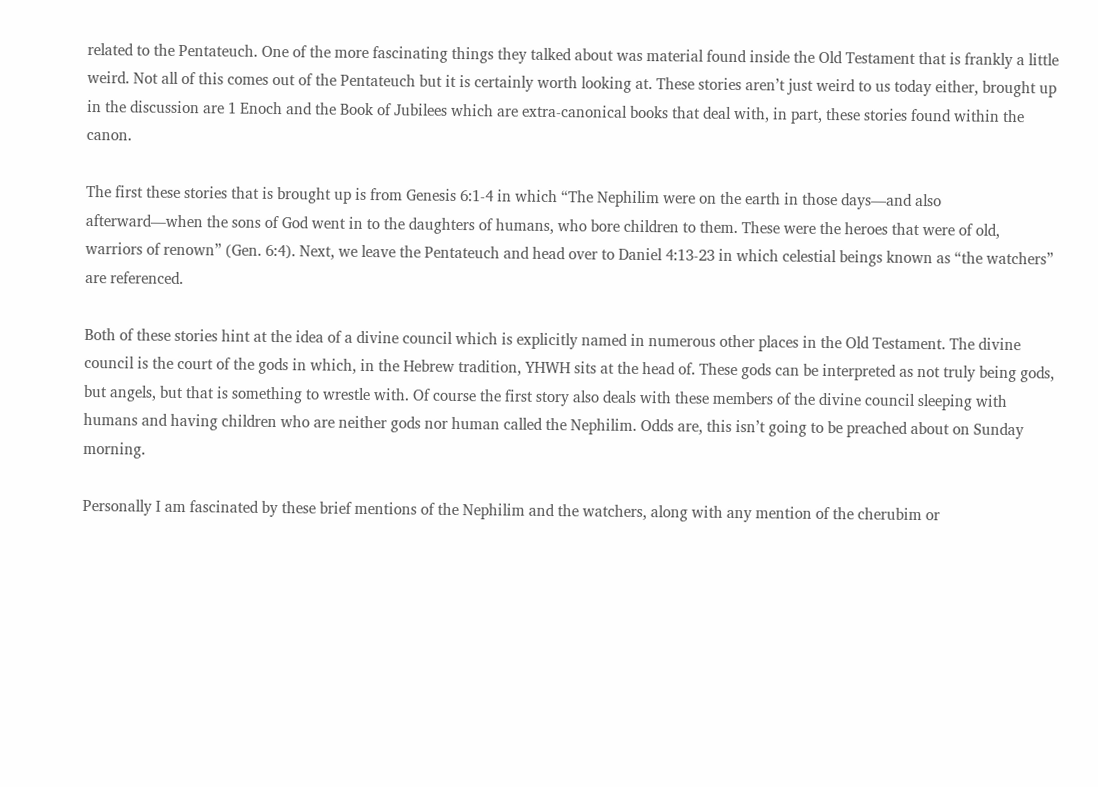related to the Pentateuch. One of the more fascinating things they talked about was material found inside the Old Testament that is frankly a little weird. Not all of this comes out of the Pentateuch but it is certainly worth looking at. These stories aren’t just weird to us today either, brought up in the discussion are 1 Enoch and the Book of Jubilees which are extra-canonical books that deal with, in part, these stories found within the canon.

The first these stories that is brought up is from Genesis 6:1-4 in which “The Nephilim were on the earth in those days—and also afterward—when the sons of God went in to the daughters of humans, who bore children to them. These were the heroes that were of old, warriors of renown” (Gen. 6:4). Next, we leave the Pentateuch and head over to Daniel 4:13-23 in which celestial beings known as “the watchers” are referenced.

Both of these stories hint at the idea of a divine council which is explicitly named in numerous other places in the Old Testament. The divine council is the court of the gods in which, in the Hebrew tradition, YHWH sits at the head of. These gods can be interpreted as not truly being gods, but angels, but that is something to wrestle with. Of course the first story also deals with these members of the divine council sleeping with humans and having children who are neither gods nor human called the Nephilim. Odds are, this isn’t going to be preached about on Sunday morning.

Personally I am fascinated by these brief mentions of the Nephilim and the watchers, along with any mention of the cherubim or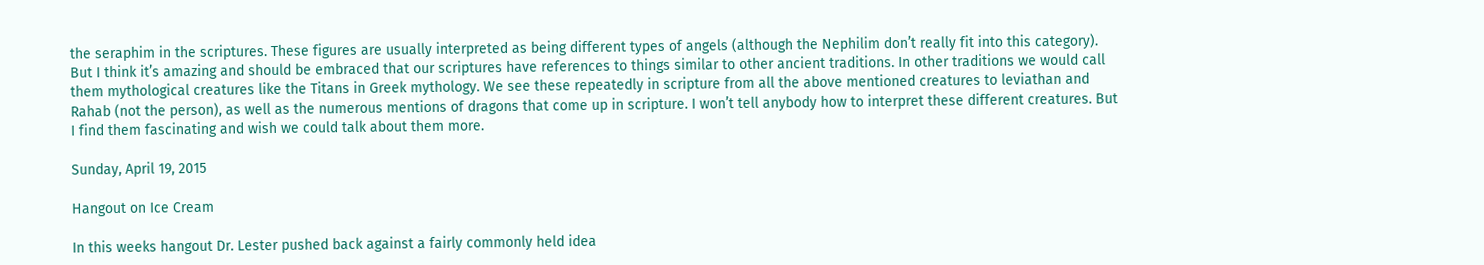the seraphim in the scriptures. These figures are usually interpreted as being different types of angels (although the Nephilim don’t really fit into this category). But I think it’s amazing and should be embraced that our scriptures have references to things similar to other ancient traditions. In other traditions we would call them mythological creatures like the Titans in Greek mythology. We see these repeatedly in scripture from all the above mentioned creatures to leviathan and Rahab (not the person), as well as the numerous mentions of dragons that come up in scripture. I won’t tell anybody how to interpret these different creatures. But I find them fascinating and wish we could talk about them more.

Sunday, April 19, 2015

Hangout on Ice Cream

In this weeks hangout Dr. Lester pushed back against a fairly commonly held idea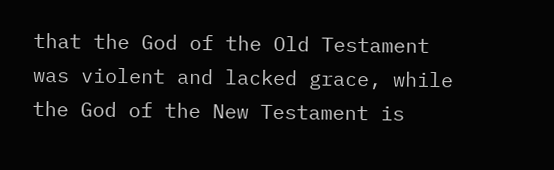that the God of the Old Testament was violent and lacked grace, while the God of the New Testament is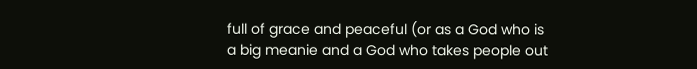full of grace and peaceful (or as a God who is a big meanie and a God who takes people out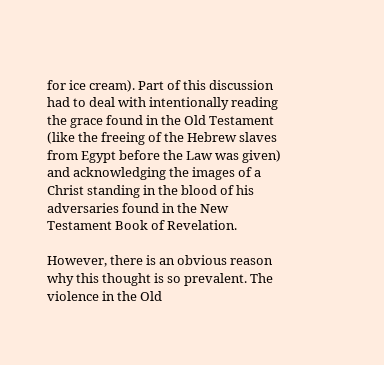for ice cream). Part of this discussion had to deal with intentionally reading the grace found in the Old Testament (like the freeing of the Hebrew slaves from Egypt before the Law was given) and acknowledging the images of a Christ standing in the blood of his adversaries found in the New Testament Book of Revelation.

However, there is an obvious reason why this thought is so prevalent. The violence in the Old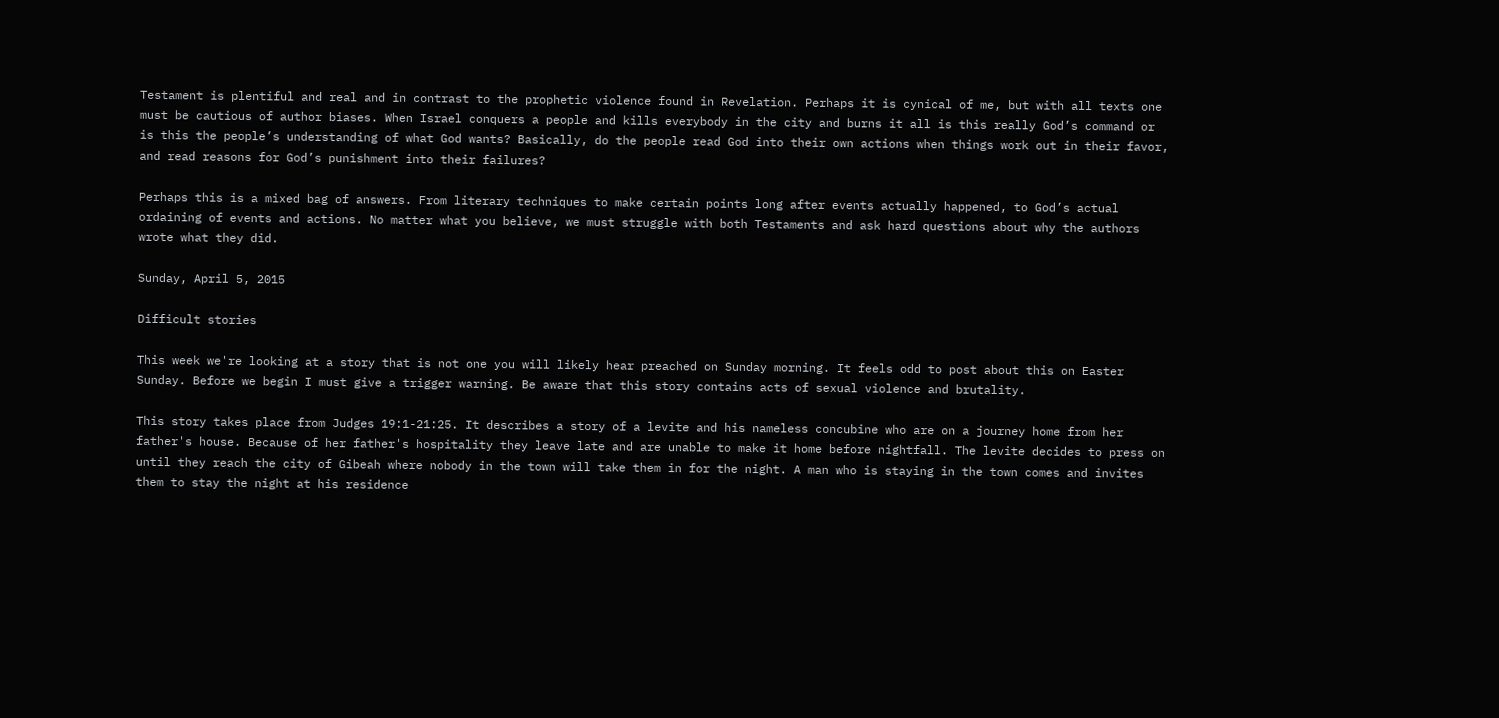Testament is plentiful and real and in contrast to the prophetic violence found in Revelation. Perhaps it is cynical of me, but with all texts one must be cautious of author biases. When Israel conquers a people and kills everybody in the city and burns it all is this really God’s command or is this the people’s understanding of what God wants? Basically, do the people read God into their own actions when things work out in their favor, and read reasons for God’s punishment into their failures?

Perhaps this is a mixed bag of answers. From literary techniques to make certain points long after events actually happened, to God’s actual ordaining of events and actions. No matter what you believe, we must struggle with both Testaments and ask hard questions about why the authors wrote what they did.

Sunday, April 5, 2015

Difficult stories

This week we're looking at a story that is not one you will likely hear preached on Sunday morning. It feels odd to post about this on Easter Sunday. Before we begin I must give a trigger warning. Be aware that this story contains acts of sexual violence and brutality.

This story takes place from Judges 19:1-21:25. It describes a story of a levite and his nameless concubine who are on a journey home from her father's house. Because of her father's hospitality they leave late and are unable to make it home before nightfall. The levite decides to press on until they reach the city of Gibeah where nobody in the town will take them in for the night. A man who is staying in the town comes and invites them to stay the night at his residence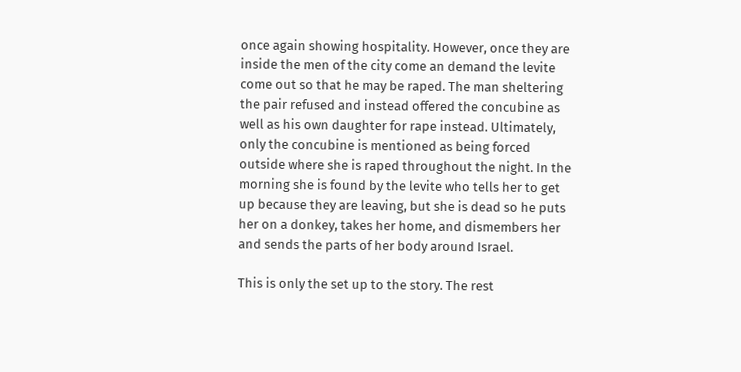once again showing hospitality. However, once they are inside the men of the city come an demand the levite come out so that he may be raped. The man sheltering the pair refused and instead offered the concubine as well as his own daughter for rape instead. Ultimately, only the concubine is mentioned as being forced outside where she is raped throughout the night. In the morning she is found by the levite who tells her to get up because they are leaving, but she is dead so he puts her on a donkey, takes her home, and dismembers her and sends the parts of her body around Israel.

This is only the set up to the story. The rest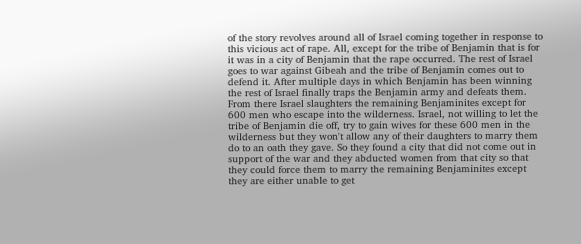of the story revolves around all of Israel coming together in response to this vicious act of rape. All, except for the tribe of Benjamin that is for it was in a city of Benjamin that the rape occurred. The rest of Israel goes to war against Gibeah and the tribe of Benjamin comes out to defend it. After multiple days in which Benjamin has been winning the rest of Israel finally traps the Benjamin army and defeats them. From there Israel slaughters the remaining Benjaminites except for 600 men who escape into the wilderness. Israel, not willing to let the tribe of Benjamin die off, try to gain wives for these 600 men in the wilderness but they won't allow any of their daughters to marry them do to an oath they gave. So they found a city that did not come out in support of the war and they abducted women from that city so that they could force them to marry the remaining Benjaminites except they are either unable to get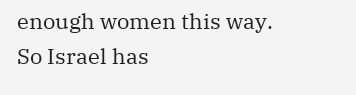enough women this way. So Israel has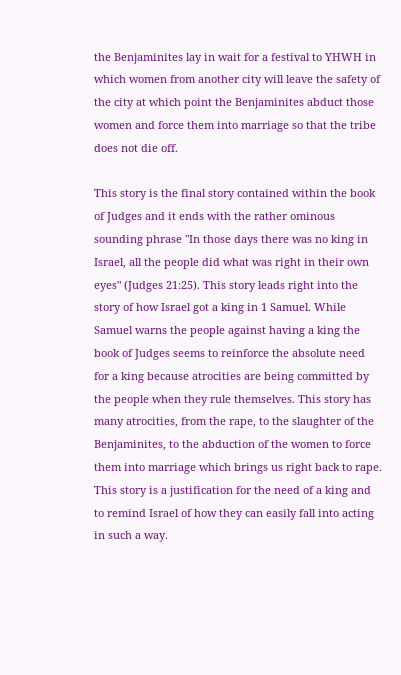the Benjaminites lay in wait for a festival to YHWH in which women from another city will leave the safety of the city at which point the Benjaminites abduct those women and force them into marriage so that the tribe does not die off.

This story is the final story contained within the book of Judges and it ends with the rather ominous sounding phrase "In those days there was no king in Israel, all the people did what was right in their own eyes" (Judges 21:25). This story leads right into the story of how Israel got a king in 1 Samuel. While Samuel warns the people against having a king the book of Judges seems to reinforce the absolute need for a king because atrocities are being committed by the people when they rule themselves. This story has many atrocities, from the rape, to the slaughter of the Benjaminites, to the abduction of the women to force them into marriage which brings us right back to rape. This story is a justification for the need of a king and to remind Israel of how they can easily fall into acting in such a way.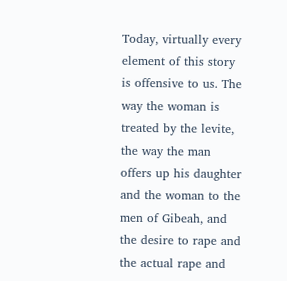Today, virtually every element of this story is offensive to us. The way the woman is treated by the levite, the way the man offers up his daughter and the woman to the men of Gibeah, and the desire to rape and the actual rape and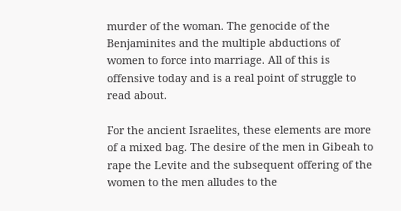murder of the woman. The genocide of the Benjaminites and the multiple abductions of women to force into marriage. All of this is offensive today and is a real point of struggle to read about.

For the ancient Israelites, these elements are more of a mixed bag. The desire of the men in Gibeah to rape the Levite and the subsequent offering of the women to the men alludes to the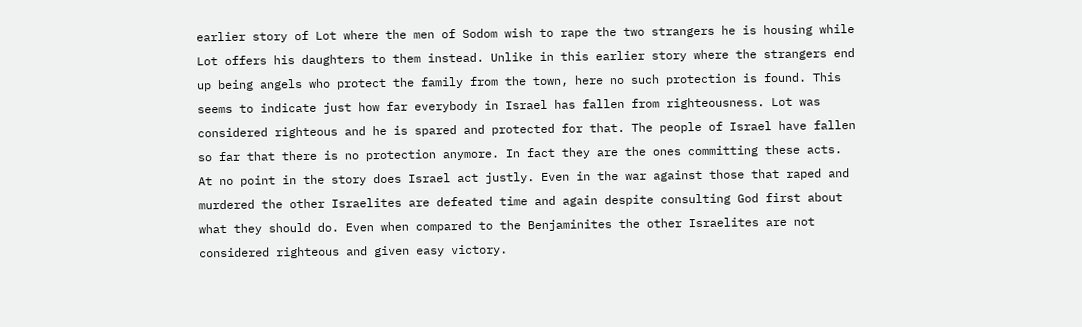earlier story of Lot where the men of Sodom wish to rape the two strangers he is housing while Lot offers his daughters to them instead. Unlike in this earlier story where the strangers end up being angels who protect the family from the town, here no such protection is found. This seems to indicate just how far everybody in Israel has fallen from righteousness. Lot was considered righteous and he is spared and protected for that. The people of Israel have fallen so far that there is no protection anymore. In fact they are the ones committing these acts. At no point in the story does Israel act justly. Even in the war against those that raped and murdered the other Israelites are defeated time and again despite consulting God first about what they should do. Even when compared to the Benjaminites the other Israelites are not considered righteous and given easy victory.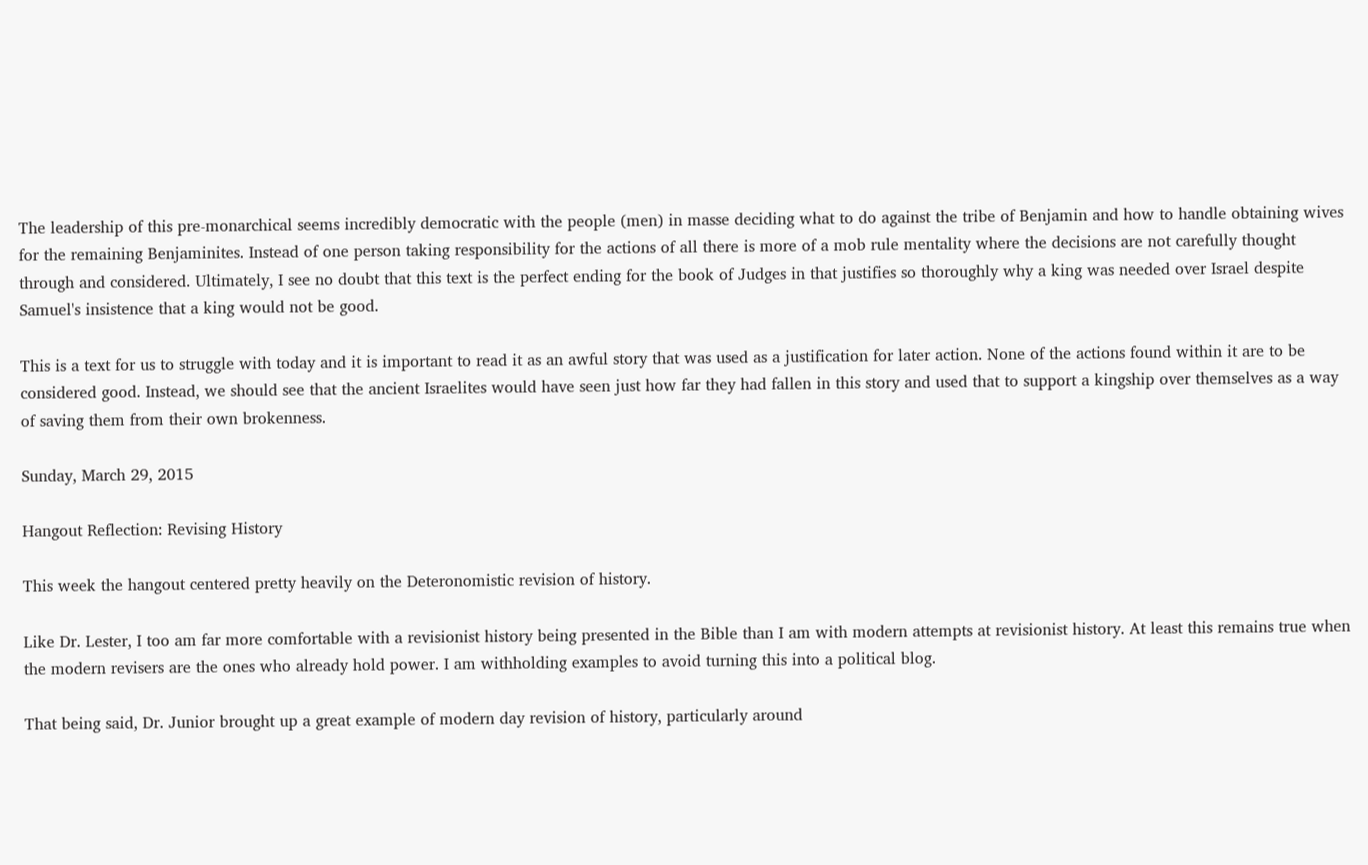The leadership of this pre-monarchical seems incredibly democratic with the people (men) in masse deciding what to do against the tribe of Benjamin and how to handle obtaining wives for the remaining Benjaminites. Instead of one person taking responsibility for the actions of all there is more of a mob rule mentality where the decisions are not carefully thought through and considered. Ultimately, I see no doubt that this text is the perfect ending for the book of Judges in that justifies so thoroughly why a king was needed over Israel despite Samuel's insistence that a king would not be good.

This is a text for us to struggle with today and it is important to read it as an awful story that was used as a justification for later action. None of the actions found within it are to be considered good. Instead, we should see that the ancient Israelites would have seen just how far they had fallen in this story and used that to support a kingship over themselves as a way of saving them from their own brokenness.

Sunday, March 29, 2015

Hangout Reflection: Revising History

This week the hangout centered pretty heavily on the Deteronomistic revision of history.

Like Dr. Lester, I too am far more comfortable with a revisionist history being presented in the Bible than I am with modern attempts at revisionist history. At least this remains true when the modern revisers are the ones who already hold power. I am withholding examples to avoid turning this into a political blog.

That being said, Dr. Junior brought up a great example of modern day revision of history, particularly around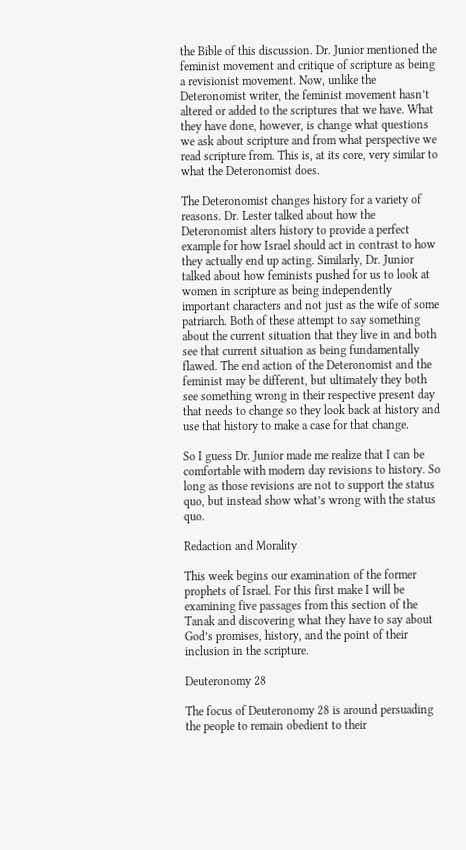the Bible of this discussion. Dr. Junior mentioned the feminist movement and critique of scripture as being a revisionist movement. Now, unlike the Deteronomist writer, the feminist movement hasn’t altered or added to the scriptures that we have. What they have done, however, is change what questions we ask about scripture and from what perspective we read scripture from. This is, at its core, very similar to what the Deteronomist does.

The Deteronomist changes history for a variety of reasons. Dr. Lester talked about how the Deteronomist alters history to provide a perfect example for how Israel should act in contrast to how they actually end up acting. Similarly, Dr. Junior talked about how feminists pushed for us to look at women in scripture as being independently important characters and not just as the wife of some patriarch. Both of these attempt to say something about the current situation that they live in and both see that current situation as being fundamentally flawed. The end action of the Deteronomist and the feminist may be different, but ultimately they both see something wrong in their respective present day that needs to change so they look back at history and use that history to make a case for that change.

So I guess Dr. Junior made me realize that I can be comfortable with modern day revisions to history. So long as those revisions are not to support the status quo, but instead show what’s wrong with the status quo.

Redaction and Morality

This week begins our examination of the former prophets of Israel. For this first make I will be examining five passages from this section of the Tanak and discovering what they have to say about God’s promises, history, and the point of their inclusion in the scripture.

Deuteronomy 28

The focus of Deuteronomy 28 is around persuading the people to remain obedient to their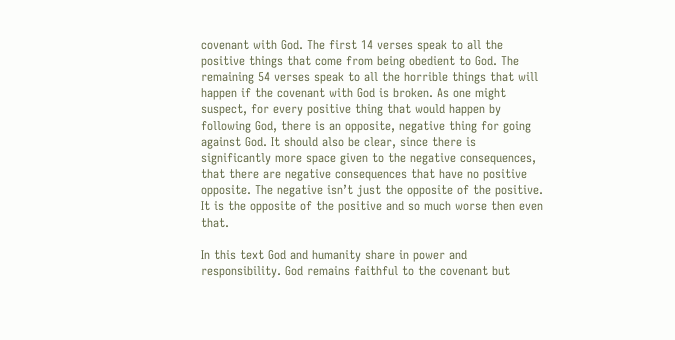covenant with God. The first 14 verses speak to all the positive things that come from being obedient to God. The remaining 54 verses speak to all the horrible things that will happen if the covenant with God is broken. As one might suspect, for every positive thing that would happen by following God, there is an opposite, negative thing for going against God. It should also be clear, since there is significantly more space given to the negative consequences, that there are negative consequences that have no positive opposite. The negative isn’t just the opposite of the positive. It is the opposite of the positive and so much worse then even that.

In this text God and humanity share in power and responsibility. God remains faithful to the covenant but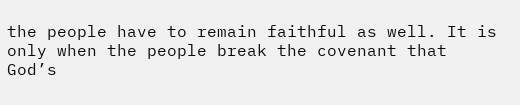the people have to remain faithful as well. It is only when the people break the covenant that God’s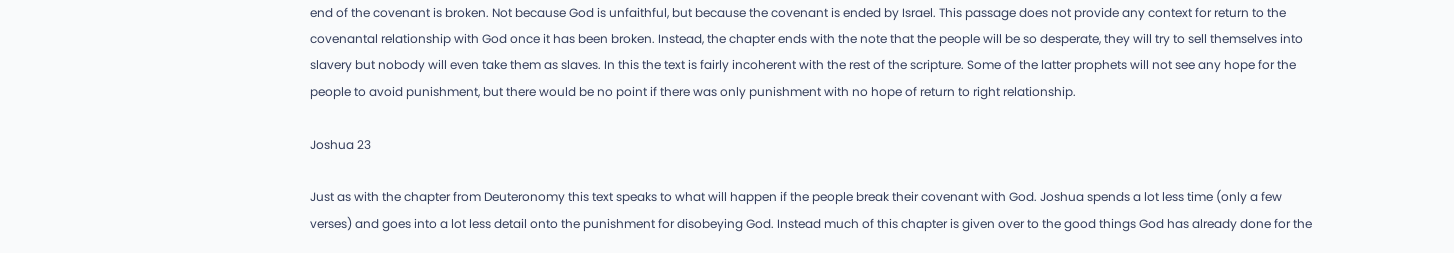end of the covenant is broken. Not because God is unfaithful, but because the covenant is ended by Israel. This passage does not provide any context for return to the covenantal relationship with God once it has been broken. Instead, the chapter ends with the note that the people will be so desperate, they will try to sell themselves into slavery but nobody will even take them as slaves. In this the text is fairly incoherent with the rest of the scripture. Some of the latter prophets will not see any hope for the people to avoid punishment, but there would be no point if there was only punishment with no hope of return to right relationship.

Joshua 23

Just as with the chapter from Deuteronomy this text speaks to what will happen if the people break their covenant with God. Joshua spends a lot less time (only a few verses) and goes into a lot less detail onto the punishment for disobeying God. Instead much of this chapter is given over to the good things God has already done for the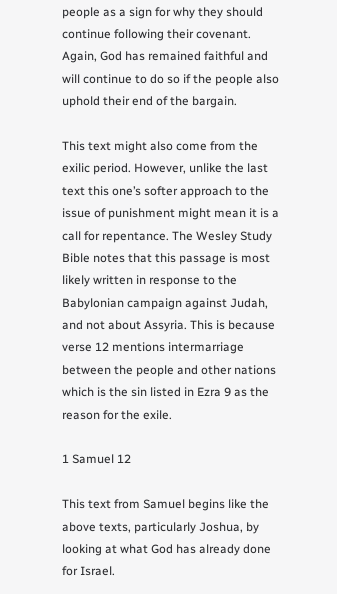people as a sign for why they should continue following their covenant. Again, God has remained faithful and will continue to do so if the people also uphold their end of the bargain.

This text might also come from the exilic period. However, unlike the last text this one’s softer approach to the issue of punishment might mean it is a call for repentance. The Wesley Study Bible notes that this passage is most likely written in response to the Babylonian campaign against Judah, and not about Assyria. This is because verse 12 mentions intermarriage between the people and other nations which is the sin listed in Ezra 9 as the reason for the exile.

1 Samuel 12

This text from Samuel begins like the above texts, particularly Joshua, by looking at what God has already done for Israel.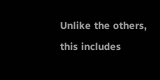Unlike the others, this includes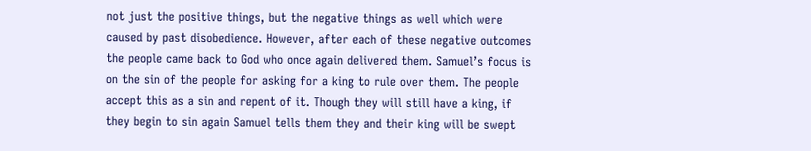not just the positive things, but the negative things as well which were caused by past disobedience. However, after each of these negative outcomes the people came back to God who once again delivered them. Samuel’s focus is on the sin of the people for asking for a king to rule over them. The people accept this as a sin and repent of it. Though they will still have a king, if they begin to sin again Samuel tells them they and their king will be swept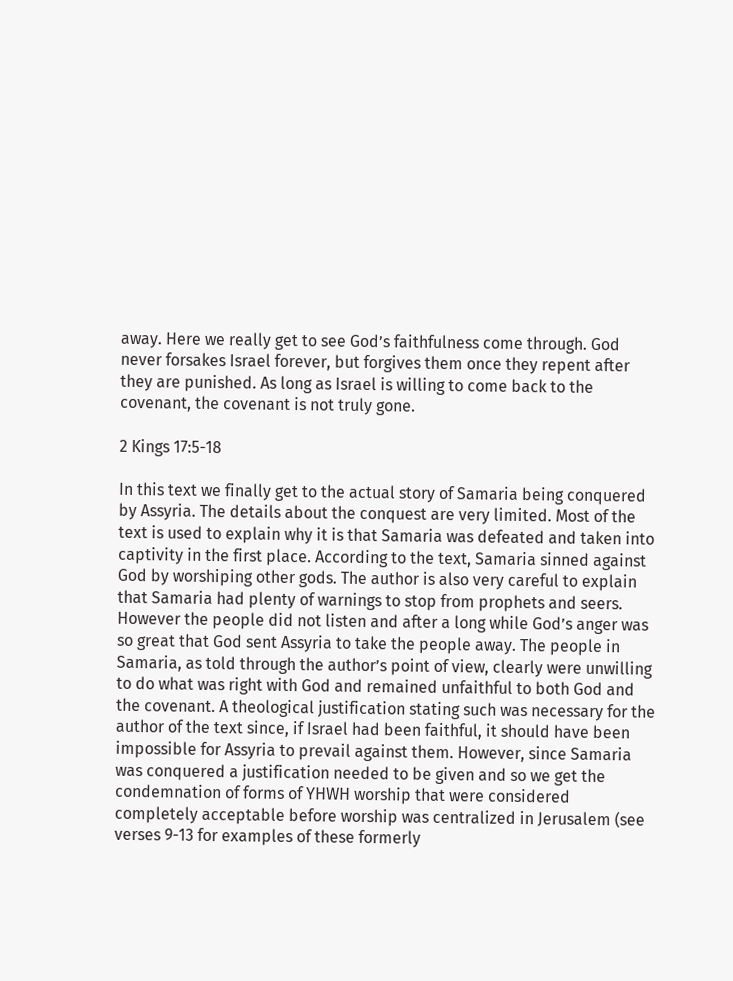away. Here we really get to see God’s faithfulness come through. God never forsakes Israel forever, but forgives them once they repent after they are punished. As long as Israel is willing to come back to the covenant, the covenant is not truly gone.

2 Kings 17:5-18

In this text we finally get to the actual story of Samaria being conquered by Assyria. The details about the conquest are very limited. Most of the text is used to explain why it is that Samaria was defeated and taken into captivity in the first place. According to the text, Samaria sinned against God by worshiping other gods. The author is also very careful to explain that Samaria had plenty of warnings to stop from prophets and seers. However the people did not listen and after a long while God’s anger was so great that God sent Assyria to take the people away. The people in Samaria, as told through the author’s point of view, clearly were unwilling to do what was right with God and remained unfaithful to both God and the covenant. A theological justification stating such was necessary for the author of the text since, if Israel had been faithful, it should have been impossible for Assyria to prevail against them. However, since Samaria was conquered a justification needed to be given and so we get the condemnation of forms of YHWH worship that were considered completely acceptable before worship was centralized in Jerusalem (see verses 9-13 for examples of these formerly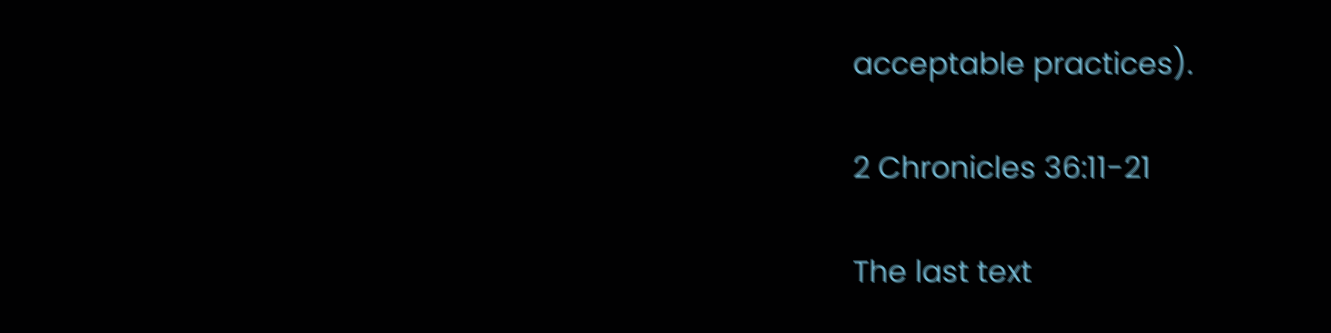acceptable practices).

2 Chronicles 36:11-21

The last text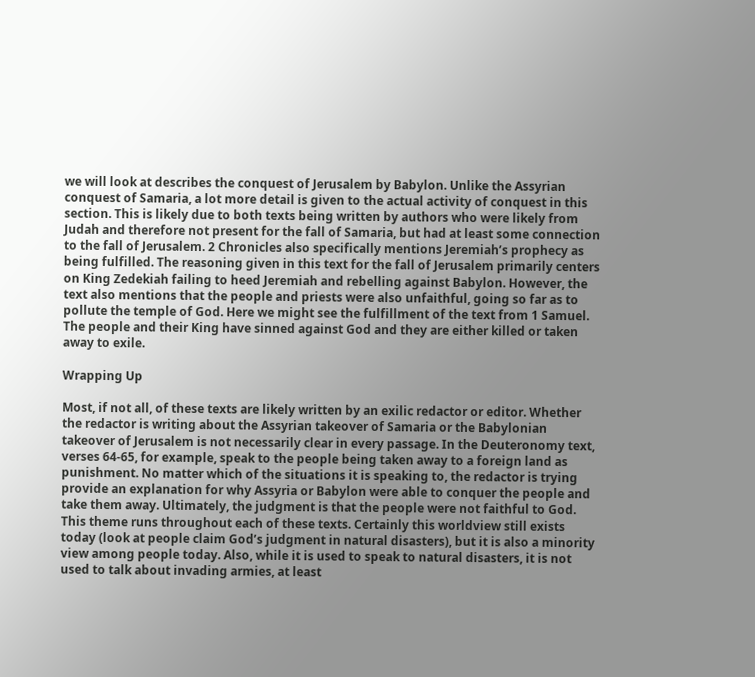we will look at describes the conquest of Jerusalem by Babylon. Unlike the Assyrian conquest of Samaria, a lot more detail is given to the actual activity of conquest in this section. This is likely due to both texts being written by authors who were likely from Judah and therefore not present for the fall of Samaria, but had at least some connection to the fall of Jerusalem. 2 Chronicles also specifically mentions Jeremiah’s prophecy as being fulfilled. The reasoning given in this text for the fall of Jerusalem primarily centers on King Zedekiah failing to heed Jeremiah and rebelling against Babylon. However, the text also mentions that the people and priests were also unfaithful, going so far as to pollute the temple of God. Here we might see the fulfillment of the text from 1 Samuel. The people and their King have sinned against God and they are either killed or taken away to exile.

Wrapping Up

Most, if not all, of these texts are likely written by an exilic redactor or editor. Whether the redactor is writing about the Assyrian takeover of Samaria or the Babylonian takeover of Jerusalem is not necessarily clear in every passage. In the Deuteronomy text, verses 64-65, for example, speak to the people being taken away to a foreign land as punishment. No matter which of the situations it is speaking to, the redactor is trying provide an explanation for why Assyria or Babylon were able to conquer the people and take them away. Ultimately, the judgment is that the people were not faithful to God. This theme runs throughout each of these texts. Certainly this worldview still exists today (look at people claim God’s judgment in natural disasters), but it is also a minority view among people today. Also, while it is used to speak to natural disasters, it is not used to talk about invading armies, at least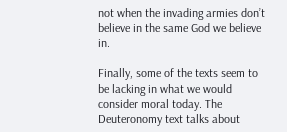not when the invading armies don’t believe in the same God we believe in.

Finally, some of the texts seem to be lacking in what we would consider moral today. The Deuteronomy text talks about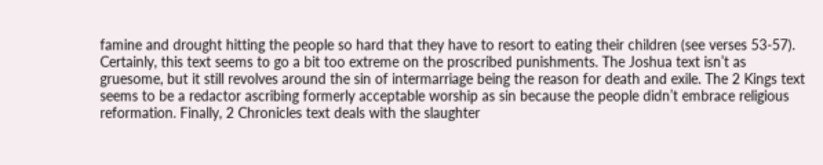famine and drought hitting the people so hard that they have to resort to eating their children (see verses 53-57). Certainly, this text seems to go a bit too extreme on the proscribed punishments. The Joshua text isn’t as gruesome, but it still revolves around the sin of intermarriage being the reason for death and exile. The 2 Kings text seems to be a redactor ascribing formerly acceptable worship as sin because the people didn’t embrace religious reformation. Finally, 2 Chronicles text deals with the slaughter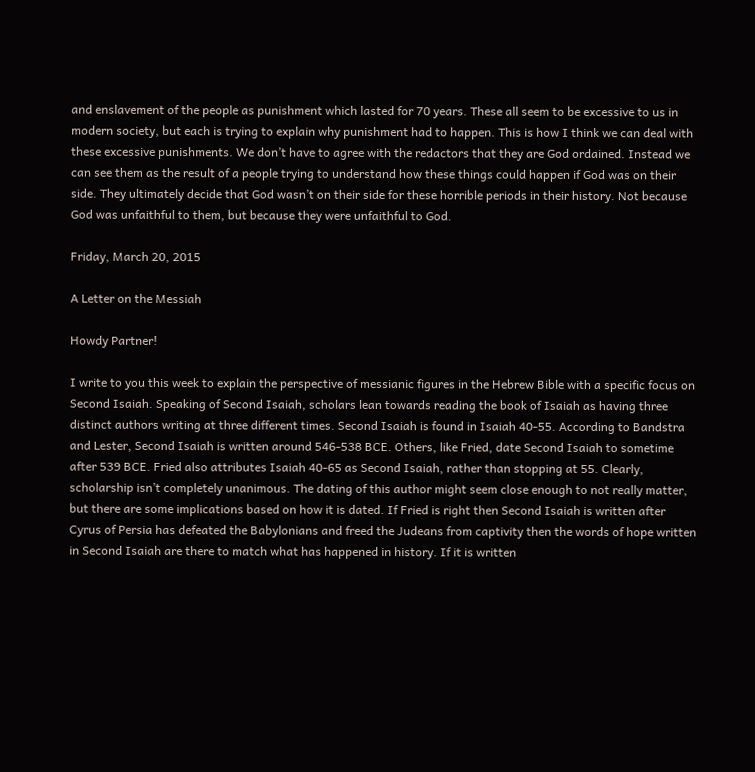and enslavement of the people as punishment which lasted for 70 years. These all seem to be excessive to us in modern society, but each is trying to explain why punishment had to happen. This is how I think we can deal with these excessive punishments. We don’t have to agree with the redactors that they are God ordained. Instead we can see them as the result of a people trying to understand how these things could happen if God was on their side. They ultimately decide that God wasn’t on their side for these horrible periods in their history. Not because God was unfaithful to them, but because they were unfaithful to God.

Friday, March 20, 2015

A Letter on the Messiah

Howdy Partner!

I write to you this week to explain the perspective of messianic figures in the Hebrew Bible with a specific focus on Second Isaiah. Speaking of Second Isaiah, scholars lean towards reading the book of Isaiah as having three distinct authors writing at three different times. Second Isaiah is found in Isaiah 40-55. According to Bandstra and Lester, Second Isaiah is written around 546-538 BCE. Others, like Fried, date Second Isaiah to sometime after 539 BCE. Fried also attributes Isaiah 40-65 as Second Isaiah, rather than stopping at 55. Clearly, scholarship isn’t completely unanimous. The dating of this author might seem close enough to not really matter, but there are some implications based on how it is dated. If Fried is right then Second Isaiah is written after Cyrus of Persia has defeated the Babylonians and freed the Judeans from captivity then the words of hope written in Second Isaiah are there to match what has happened in history. If it is written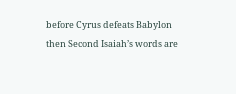before Cyrus defeats Babylon then Second Isaiah’s words are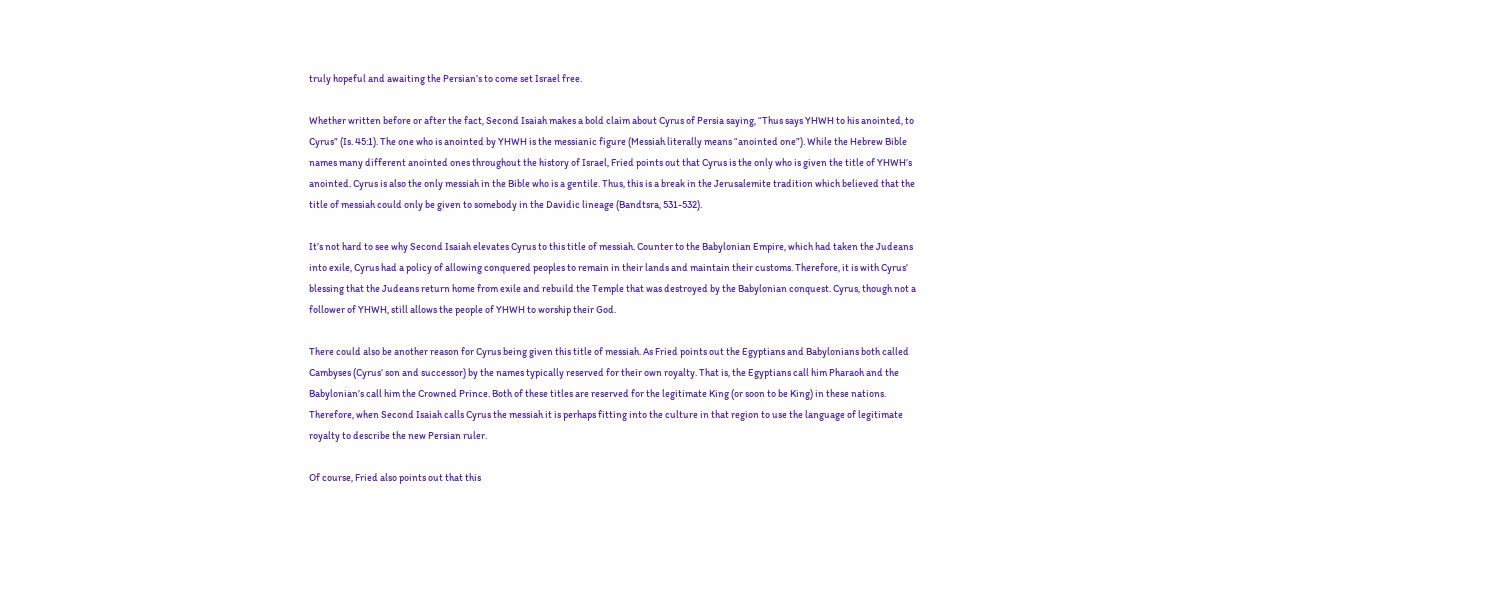truly hopeful and awaiting the Persian’s to come set Israel free.

Whether written before or after the fact, Second Isaiah makes a bold claim about Cyrus of Persia saying, “Thus says YHWH to his anointed, to Cyrus” (Is. 45:1). The one who is anointed by YHWH is the messianic figure (Messiah literally means “anointed one”). While the Hebrew Bible names many different anointed ones throughout the history of Israel, Fried points out that Cyrus is the only who is given the title of YHWH’s anointed. Cyrus is also the only messiah in the Bible who is a gentile. Thus, this is a break in the Jerusalemite tradition which believed that the title of messiah could only be given to somebody in the Davidic lineage (Bandtsra, 531-532).

It’s not hard to see why Second Isaiah elevates Cyrus to this title of messiah. Counter to the Babylonian Empire, which had taken the Judeans into exile, Cyrus had a policy of allowing conquered peoples to remain in their lands and maintain their customs. Therefore, it is with Cyrus’ blessing that the Judeans return home from exile and rebuild the Temple that was destroyed by the Babylonian conquest. Cyrus, though not a follower of YHWH, still allows the people of YHWH to worship their God.

There could also be another reason for Cyrus being given this title of messiah. As Fried points out the Egyptians and Babylonians both called Cambyses (Cyrus’ son and successor) by the names typically reserved for their own royalty. That is, the Egyptians call him Pharaoh and the Babylonian’s call him the Crowned Prince. Both of these titles are reserved for the legitimate King (or soon to be King) in these nations. Therefore, when Second Isaiah calls Cyrus the messiah it is perhaps fitting into the culture in that region to use the language of legitimate royalty to describe the new Persian ruler.

Of course, Fried also points out that this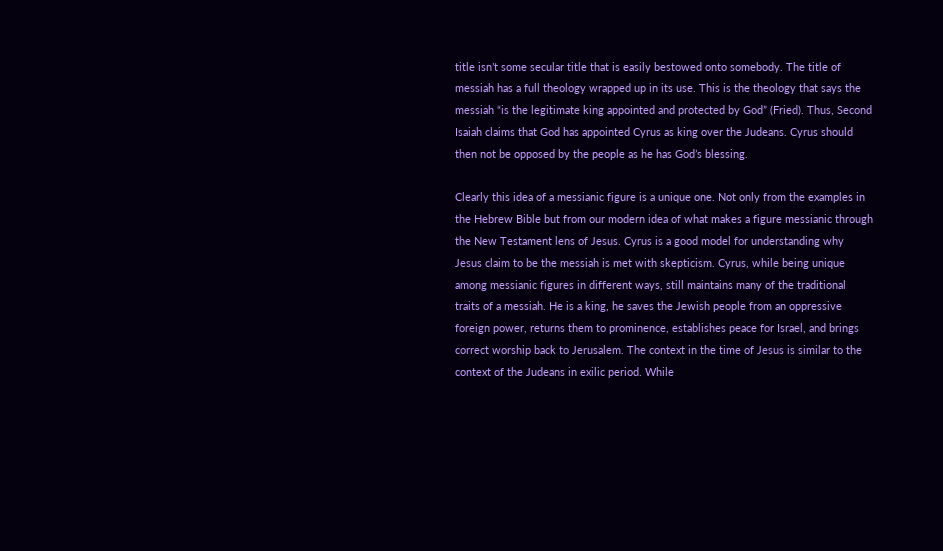title isn’t some secular title that is easily bestowed onto somebody. The title of messiah has a full theology wrapped up in its use. This is the theology that says the messiah “is the legitimate king appointed and protected by God” (Fried). Thus, Second Isaiah claims that God has appointed Cyrus as king over the Judeans. Cyrus should then not be opposed by the people as he has God’s blessing.

Clearly this idea of a messianic figure is a unique one. Not only from the examples in the Hebrew Bible but from our modern idea of what makes a figure messianic through the New Testament lens of Jesus. Cyrus is a good model for understanding why Jesus claim to be the messiah is met with skepticism. Cyrus, while being unique among messianic figures in different ways, still maintains many of the traditional traits of a messiah. He is a king, he saves the Jewish people from an oppressive foreign power, returns them to prominence, establishes peace for Israel, and brings correct worship back to Jerusalem. The context in the time of Jesus is similar to the context of the Judeans in exilic period. While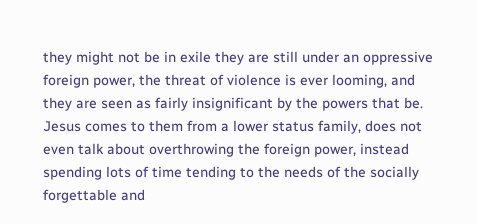they might not be in exile they are still under an oppressive foreign power, the threat of violence is ever looming, and they are seen as fairly insignificant by the powers that be. Jesus comes to them from a lower status family, does not even talk about overthrowing the foreign power, instead spending lots of time tending to the needs of the socially forgettable and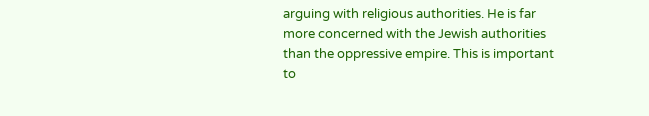arguing with religious authorities. He is far more concerned with the Jewish authorities than the oppressive empire. This is important to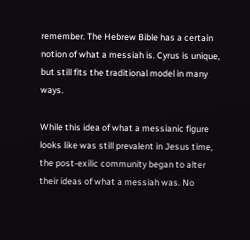remember. The Hebrew Bible has a certain notion of what a messiah is. Cyrus is unique, but still fits the traditional model in many ways.

While this idea of what a messianic figure looks like was still prevalent in Jesus time, the post-exilic community began to alter their ideas of what a messiah was. No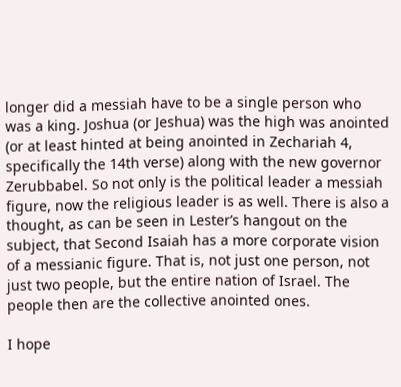longer did a messiah have to be a single person who was a king. Joshua (or Jeshua) was the high was anointed (or at least hinted at being anointed in Zechariah 4, specifically the 14th verse) along with the new governor Zerubbabel. So not only is the political leader a messiah figure, now the religious leader is as well. There is also a thought, as can be seen in Lester’s hangout on the subject, that Second Isaiah has a more corporate vision of a messianic figure. That is, not just one person, not just two people, but the entire nation of Israel. The people then are the collective anointed ones.

I hope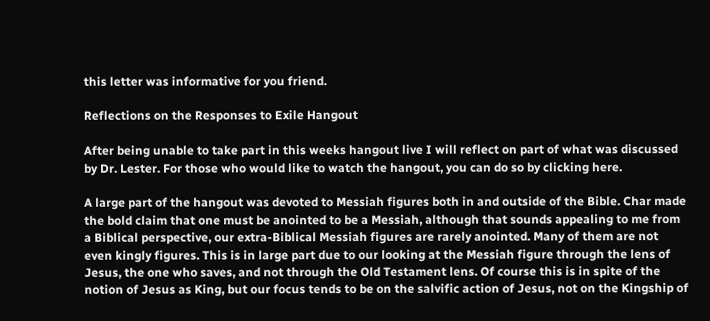this letter was informative for you friend.

Reflections on the Responses to Exile Hangout

After being unable to take part in this weeks hangout live I will reflect on part of what was discussed by Dr. Lester. For those who would like to watch the hangout, you can do so by clicking here.

A large part of the hangout was devoted to Messiah figures both in and outside of the Bible. Char made the bold claim that one must be anointed to be a Messiah, although that sounds appealing to me from a Biblical perspective, our extra-Biblical Messiah figures are rarely anointed. Many of them are not even kingly figures. This is in large part due to our looking at the Messiah figure through the lens of Jesus, the one who saves, and not through the Old Testament lens. Of course this is in spite of the notion of Jesus as King, but our focus tends to be on the salvific action of Jesus, not on the Kingship of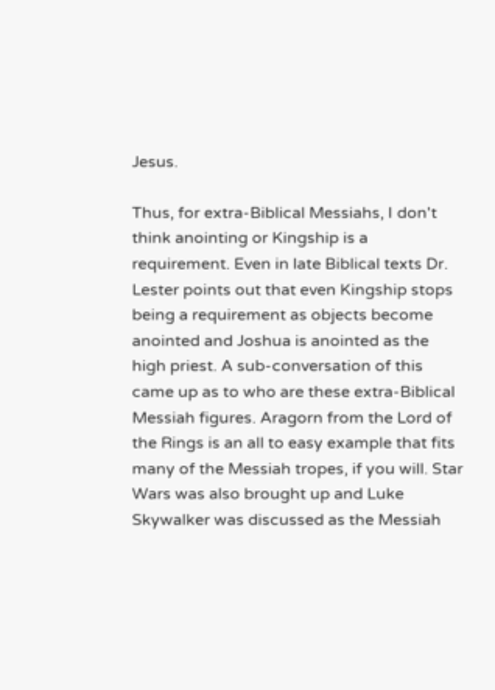Jesus.

Thus, for extra-Biblical Messiahs, I don't think anointing or Kingship is a requirement. Even in late Biblical texts Dr. Lester points out that even Kingship stops being a requirement as objects become anointed and Joshua is anointed as the high priest. A sub-conversation of this came up as to who are these extra-Biblical Messiah figures. Aragorn from the Lord of the Rings is an all to easy example that fits many of the Messiah tropes, if you will. Star Wars was also brought up and Luke Skywalker was discussed as the Messiah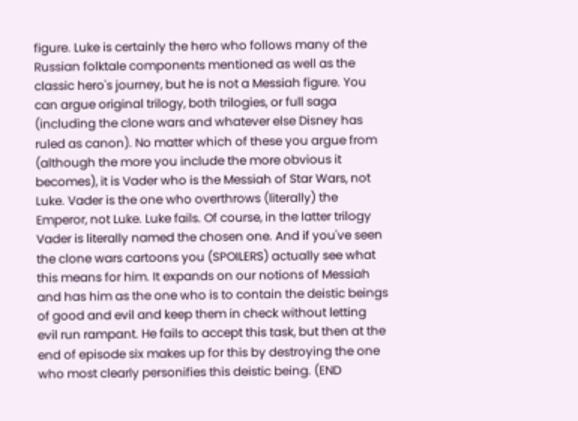figure. Luke is certainly the hero who follows many of the Russian folktale components mentioned as well as the classic hero's journey, but he is not a Messiah figure. You can argue original trilogy, both trilogies, or full saga (including the clone wars and whatever else Disney has ruled as canon). No matter which of these you argue from (although the more you include the more obvious it becomes), it is Vader who is the Messiah of Star Wars, not Luke. Vader is the one who overthrows (literally) the Emperor, not Luke. Luke fails. Of course, in the latter trilogy Vader is literally named the chosen one. And if you've seen the clone wars cartoons you (SPOILERS) actually see what this means for him. It expands on our notions of Messiah and has him as the one who is to contain the deistic beings of good and evil and keep them in check without letting evil run rampant. He fails to accept this task, but then at the end of episode six makes up for this by destroying the one who most clearly personifies this deistic being. (END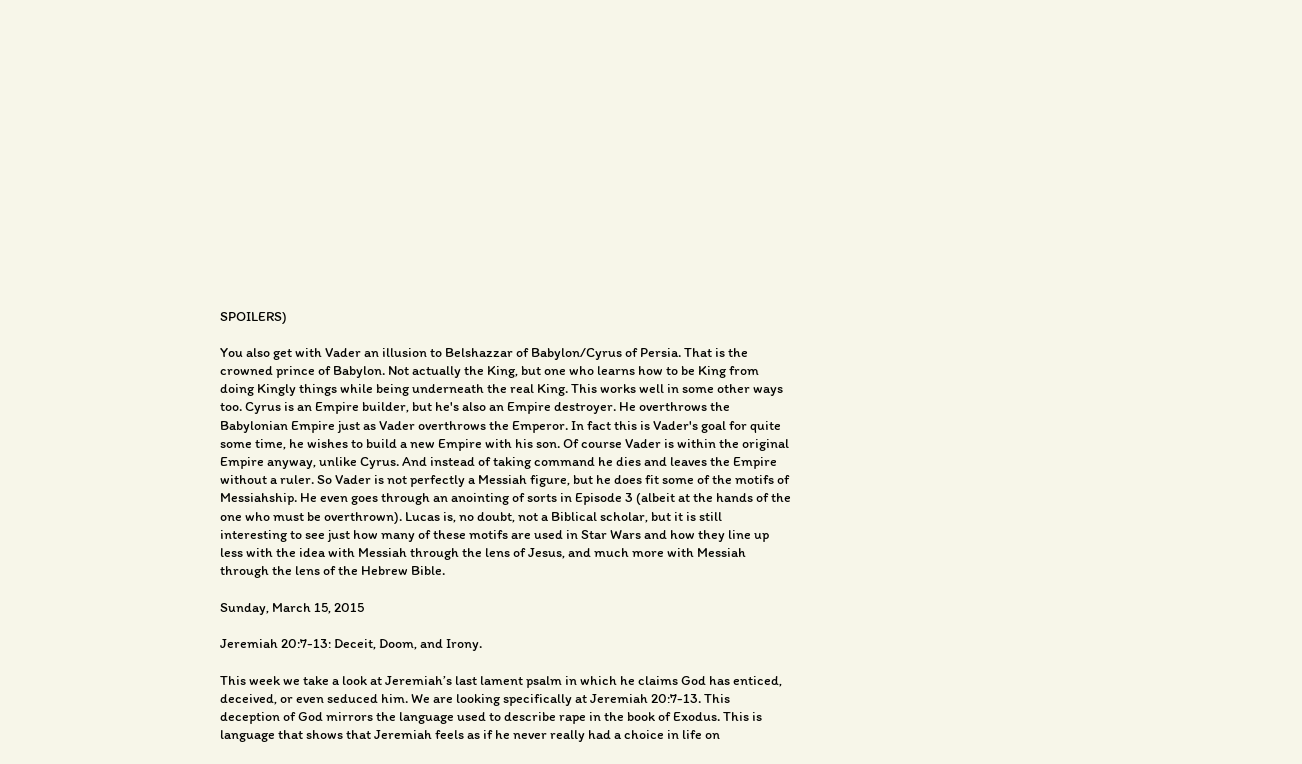SPOILERS)

You also get with Vader an illusion to Belshazzar of Babylon/Cyrus of Persia. That is the crowned prince of Babylon. Not actually the King, but one who learns how to be King from doing Kingly things while being underneath the real King. This works well in some other ways too. Cyrus is an Empire builder, but he's also an Empire destroyer. He overthrows the Babylonian Empire just as Vader overthrows the Emperor. In fact this is Vader's goal for quite some time, he wishes to build a new Empire with his son. Of course Vader is within the original Empire anyway, unlike Cyrus. And instead of taking command he dies and leaves the Empire without a ruler. So Vader is not perfectly a Messiah figure, but he does fit some of the motifs of Messiahship. He even goes through an anointing of sorts in Episode 3 (albeit at the hands of the one who must be overthrown). Lucas is, no doubt, not a Biblical scholar, but it is still interesting to see just how many of these motifs are used in Star Wars and how they line up less with the idea with Messiah through the lens of Jesus, and much more with Messiah through the lens of the Hebrew Bible.

Sunday, March 15, 2015

Jeremiah 20:7-13: Deceit, Doom, and Irony.

This week we take a look at Jeremiah’s last lament psalm in which he claims God has enticed, deceived, or even seduced him. We are looking specifically at Jeremiah 20:7-13. This deception of God mirrors the language used to describe rape in the book of Exodus. This is language that shows that Jeremiah feels as if he never really had a choice in life on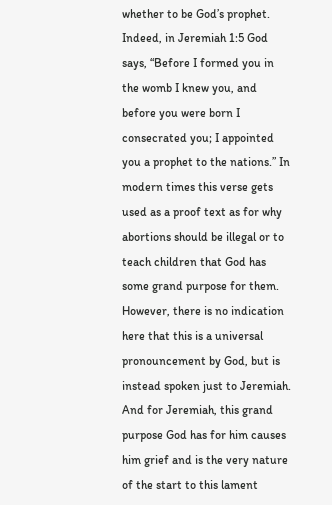whether to be God’s prophet. Indeed, in Jeremiah 1:5 God says, “Before I formed you in the womb I knew you, and before you were born I consecrated you; I appointed you a prophet to the nations.” In modern times this verse gets used as a proof text as for why abortions should be illegal or to teach children that God has some grand purpose for them. However, there is no indication here that this is a universal pronouncement by God, but is instead spoken just to Jeremiah. And for Jeremiah, this grand purpose God has for him causes him grief and is the very nature of the start to this lament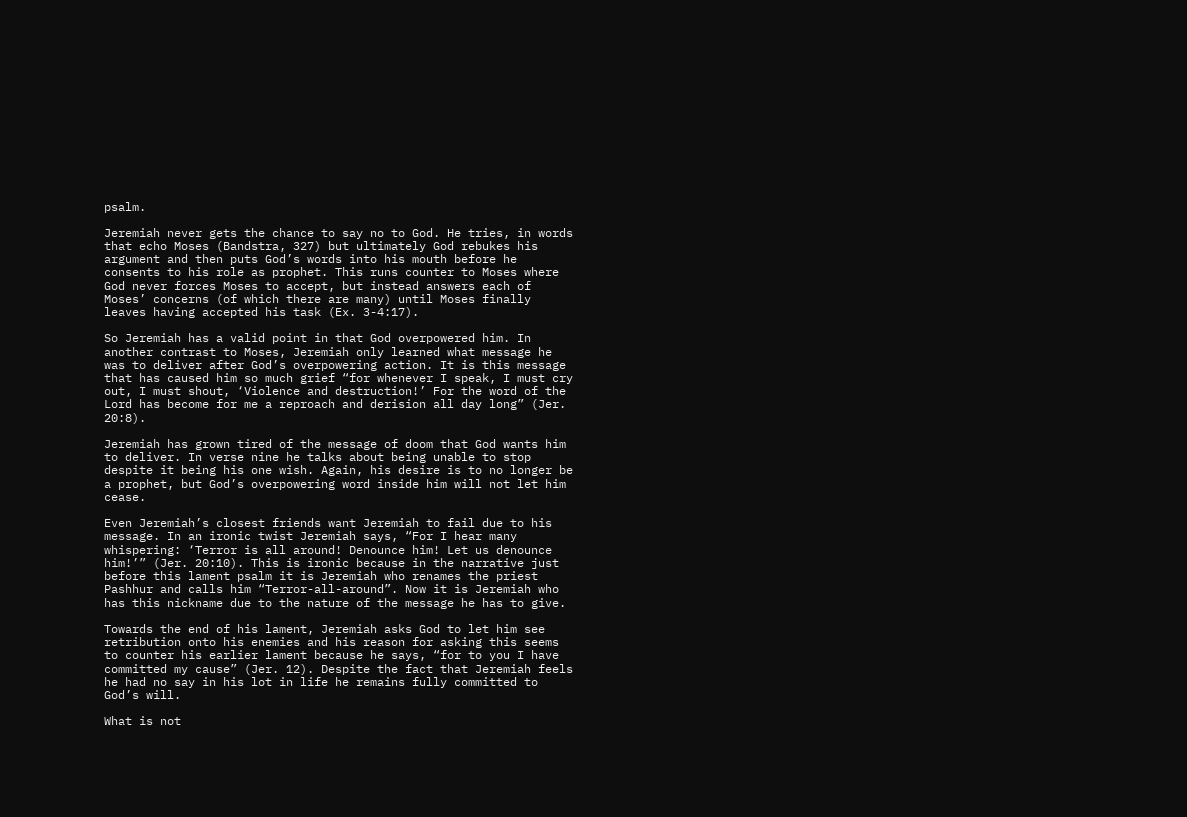psalm.

Jeremiah never gets the chance to say no to God. He tries, in words that echo Moses (Bandstra, 327) but ultimately God rebukes his argument and then puts God’s words into his mouth before he consents to his role as prophet. This runs counter to Moses where God never forces Moses to accept, but instead answers each of Moses’ concerns (of which there are many) until Moses finally leaves having accepted his task (Ex. 3-4:17).

So Jeremiah has a valid point in that God overpowered him. In another contrast to Moses, Jeremiah only learned what message he was to deliver after God’s overpowering action. It is this message that has caused him so much grief “for whenever I speak, I must cry out, I must shout, ‘Violence and destruction!’ For the word of the Lord has become for me a reproach and derision all day long” (Jer. 20:8).

Jeremiah has grown tired of the message of doom that God wants him to deliver. In verse nine he talks about being unable to stop despite it being his one wish. Again, his desire is to no longer be a prophet, but God’s overpowering word inside him will not let him cease.

Even Jeremiah’s closest friends want Jeremiah to fail due to his message. In an ironic twist Jeremiah says, “For I hear many whispering: ‘Terror is all around! Denounce him! Let us denounce him!’” (Jer. 20:10). This is ironic because in the narrative just before this lament psalm it is Jeremiah who renames the priest Pashhur and calls him “Terror-all-around”. Now it is Jeremiah who has this nickname due to the nature of the message he has to give.

Towards the end of his lament, Jeremiah asks God to let him see retribution onto his enemies and his reason for asking this seems to counter his earlier lament because he says, “for to you I have committed my cause” (Jer. 12). Despite the fact that Jeremiah feels he had no say in his lot in life he remains fully committed to God’s will.

What is not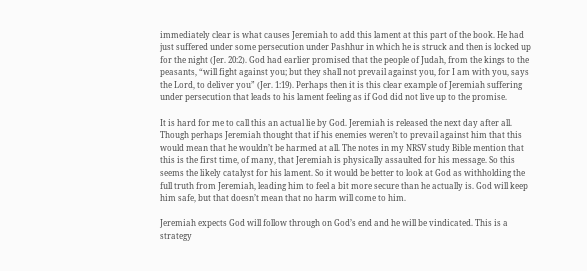immediately clear is what causes Jeremiah to add this lament at this part of the book. He had just suffered under some persecution under Pashhur in which he is struck and then is locked up for the night (Jer. 20:2). God had earlier promised that the people of Judah, from the kings to the peasants, “will fight against you; but they shall not prevail against you, for I am with you, says the Lord, to deliver you” (Jer. 1:19). Perhaps then it is this clear example of Jeremiah suffering under persecution that leads to his lament feeling as if God did not live up to the promise.

It is hard for me to call this an actual lie by God. Jeremiah is released the next day after all. Though perhaps Jeremiah thought that if his enemies weren’t to prevail against him that this would mean that he wouldn’t be harmed at all. The notes in my NRSV study Bible mention that this is the first time, of many, that Jeremiah is physically assaulted for his message. So this seems the likely catalyst for his lament. So it would be better to look at God as withholding the full truth from Jeremiah, leading him to feel a bit more secure than he actually is. God will keep him safe, but that doesn’t mean that no harm will come to him.

Jeremiah expects God will follow through on God’s end and he will be vindicated. This is a strategy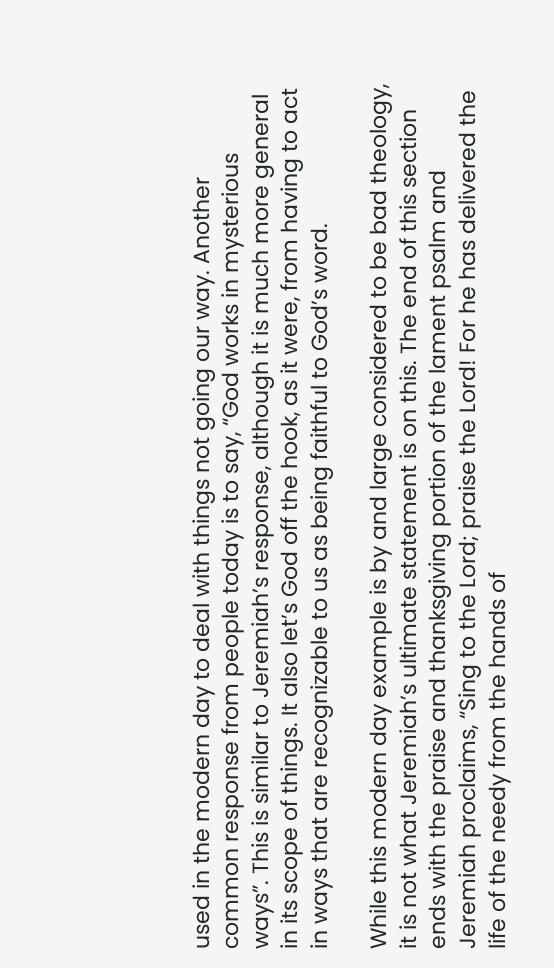used in the modern day to deal with things not going our way. Another common response from people today is to say, “God works in mysterious ways”. This is similar to Jeremiah’s response, although it is much more general in its scope of things. It also let’s God off the hook, as it were, from having to act in ways that are recognizable to us as being faithful to God’s word.

While this modern day example is by and large considered to be bad theology, it is not what Jeremiah’s ultimate statement is on this. The end of this section ends with the praise and thanksgiving portion of the lament psalm and Jeremiah proclaims, “Sing to the Lord; praise the Lord! For he has delivered the life of the needy from the hands of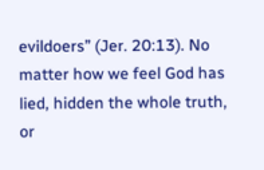evildoers” (Jer. 20:13). No matter how we feel God has lied, hidden the whole truth, or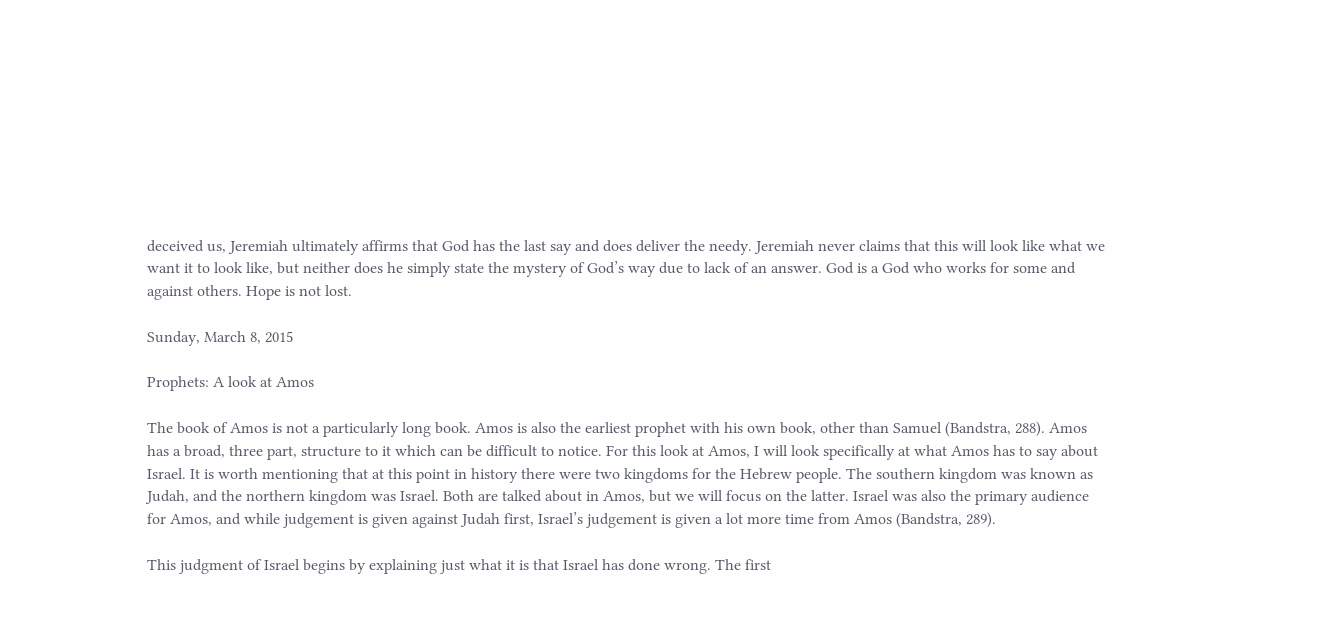deceived us, Jeremiah ultimately affirms that God has the last say and does deliver the needy. Jeremiah never claims that this will look like what we want it to look like, but neither does he simply state the mystery of God’s way due to lack of an answer. God is a God who works for some and against others. Hope is not lost.

Sunday, March 8, 2015

Prophets: A look at Amos

The book of Amos is not a particularly long book. Amos is also the earliest prophet with his own book, other than Samuel (Bandstra, 288). Amos has a broad, three part, structure to it which can be difficult to notice. For this look at Amos, I will look specifically at what Amos has to say about Israel. It is worth mentioning that at this point in history there were two kingdoms for the Hebrew people. The southern kingdom was known as Judah, and the northern kingdom was Israel. Both are talked about in Amos, but we will focus on the latter. Israel was also the primary audience for Amos, and while judgement is given against Judah first, Israel’s judgement is given a lot more time from Amos (Bandstra, 289).

This judgment of Israel begins by explaining just what it is that Israel has done wrong. The first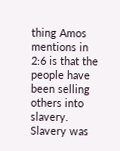thing Amos mentions in 2:6 is that the people have been selling others into slavery. Slavery was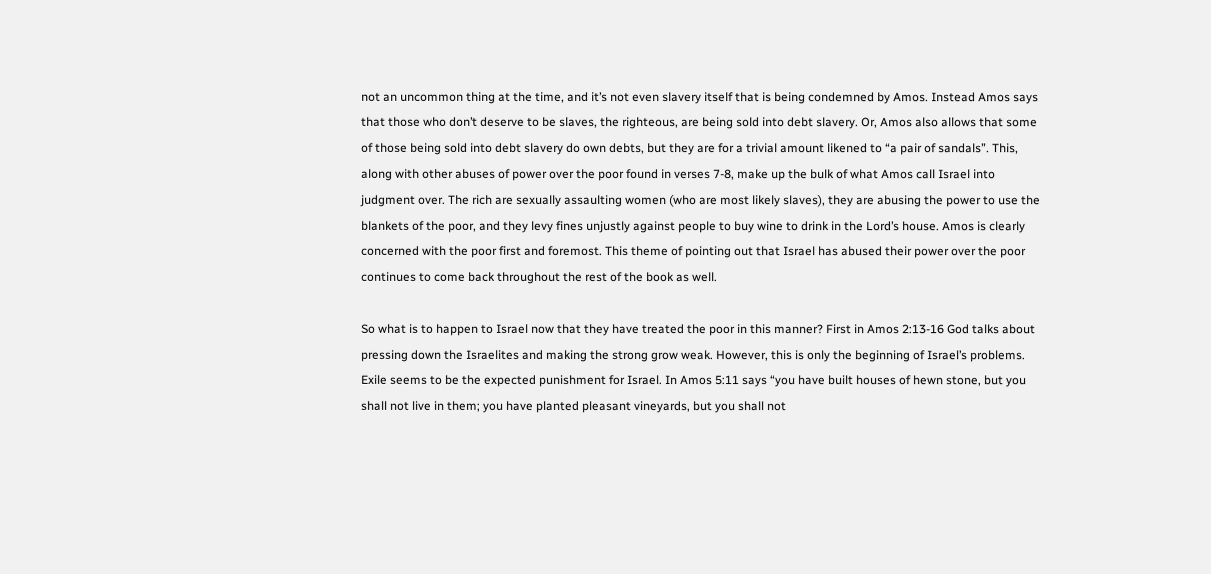not an uncommon thing at the time, and it’s not even slavery itself that is being condemned by Amos. Instead Amos says that those who don’t deserve to be slaves, the righteous, are being sold into debt slavery. Or, Amos also allows that some of those being sold into debt slavery do own debts, but they are for a trivial amount likened to “a pair of sandals”. This, along with other abuses of power over the poor found in verses 7-8, make up the bulk of what Amos call Israel into judgment over. The rich are sexually assaulting women (who are most likely slaves), they are abusing the power to use the blankets of the poor, and they levy fines unjustly against people to buy wine to drink in the Lord’s house. Amos is clearly concerned with the poor first and foremost. This theme of pointing out that Israel has abused their power over the poor continues to come back throughout the rest of the book as well.

So what is to happen to Israel now that they have treated the poor in this manner? First in Amos 2:13-16 God talks about pressing down the Israelites and making the strong grow weak. However, this is only the beginning of Israel’s problems. Exile seems to be the expected punishment for Israel. In Amos 5:11 says “you have built houses of hewn stone, but you shall not live in them; you have planted pleasant vineyards, but you shall not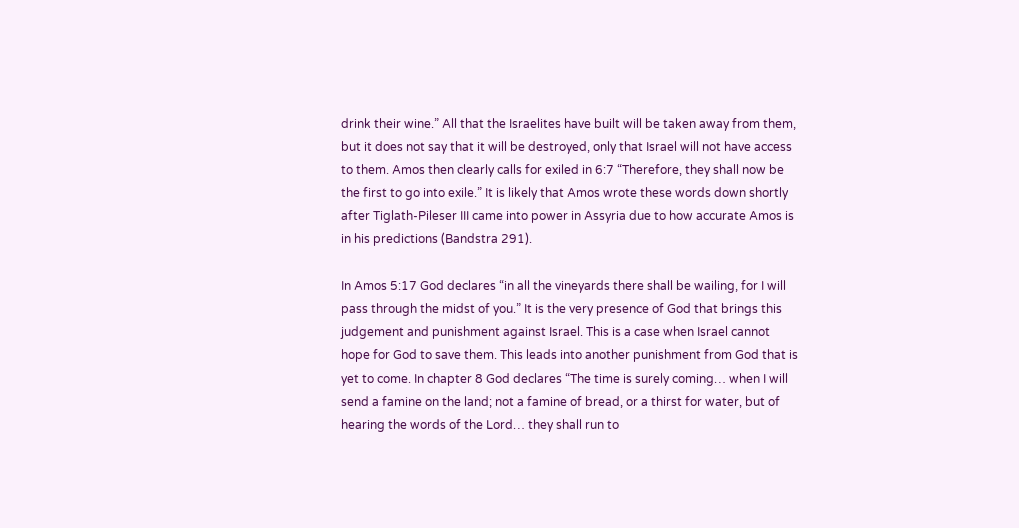drink their wine.” All that the Israelites have built will be taken away from them, but it does not say that it will be destroyed, only that Israel will not have access to them. Amos then clearly calls for exiled in 6:7 “Therefore, they shall now be the first to go into exile.” It is likely that Amos wrote these words down shortly after Tiglath-Pileser III came into power in Assyria due to how accurate Amos is in his predictions (Bandstra 291).

In Amos 5:17 God declares “in all the vineyards there shall be wailing, for I will pass through the midst of you.” It is the very presence of God that brings this judgement and punishment against Israel. This is a case when Israel cannot hope for God to save them. This leads into another punishment from God that is yet to come. In chapter 8 God declares “The time is surely coming… when I will send a famine on the land; not a famine of bread, or a thirst for water, but of hearing the words of the Lord… they shall run to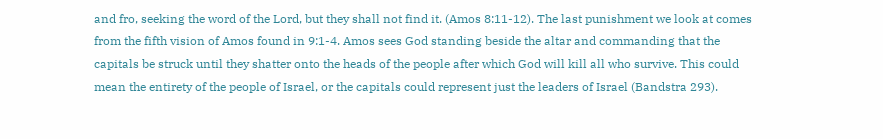and fro, seeking the word of the Lord, but they shall not find it. (Amos 8:11-12). The last punishment we look at comes from the fifth vision of Amos found in 9:1-4. Amos sees God standing beside the altar and commanding that the capitals be struck until they shatter onto the heads of the people after which God will kill all who survive. This could mean the entirety of the people of Israel, or the capitals could represent just the leaders of Israel (Bandstra 293).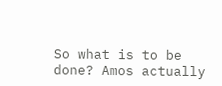So what is to be done? Amos actually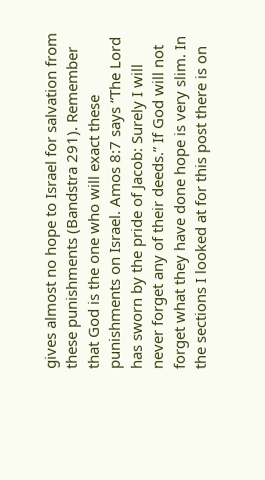gives almost no hope to Israel for salvation from these punishments (Bandstra 291). Remember that God is the one who will exact these punishments on Israel. Amos 8:7 says “The Lord has sworn by the pride of Jacob: Surely I will never forget any of their deeds.” If God will not forget what they have done hope is very slim. In the sections I looked at for this post there is on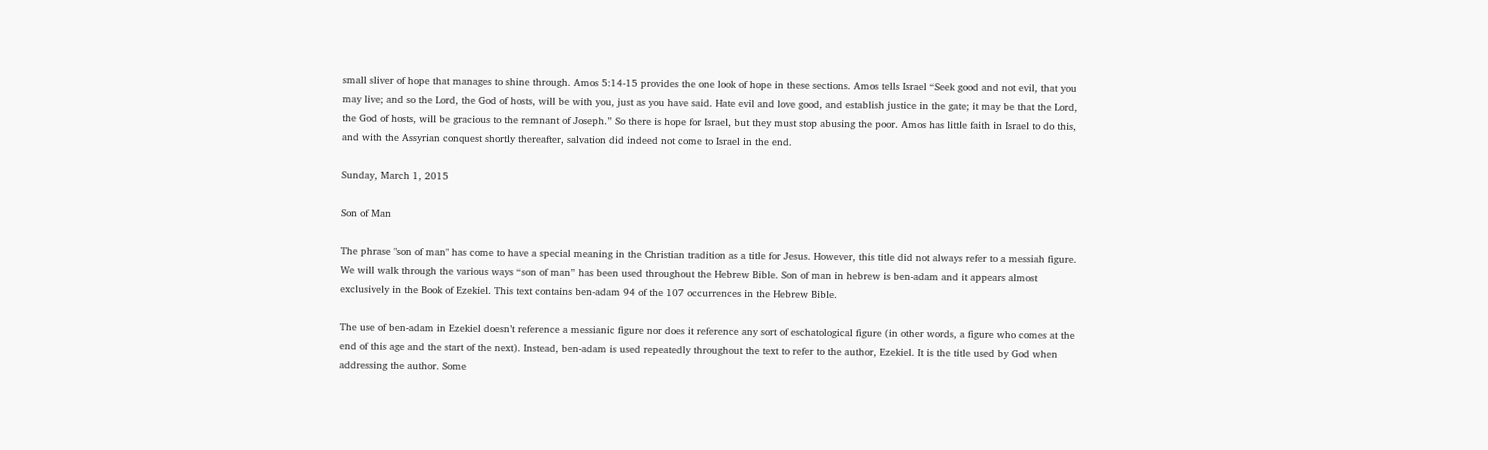small sliver of hope that manages to shine through. Amos 5:14-15 provides the one look of hope in these sections. Amos tells Israel “Seek good and not evil, that you may live; and so the Lord, the God of hosts, will be with you, just as you have said. Hate evil and love good, and establish justice in the gate; it may be that the Lord, the God of hosts, will be gracious to the remnant of Joseph.” So there is hope for Israel, but they must stop abusing the poor. Amos has little faith in Israel to do this, and with the Assyrian conquest shortly thereafter, salvation did indeed not come to Israel in the end.

Sunday, March 1, 2015

Son of Man

The phrase "son of man" has come to have a special meaning in the Christian tradition as a title for Jesus. However, this title did not always refer to a messiah figure. We will walk through the various ways “son of man” has been used throughout the Hebrew Bible. Son of man in hebrew is ben-adam and it appears almost exclusively in the Book of Ezekiel. This text contains ben-adam 94 of the 107 occurrences in the Hebrew Bible.

The use of ben-adam in Ezekiel doesn’t reference a messianic figure nor does it reference any sort of eschatological figure (in other words, a figure who comes at the end of this age and the start of the next). Instead, ben-adam is used repeatedly throughout the text to refer to the author, Ezekiel. It is the title used by God when addressing the author. Some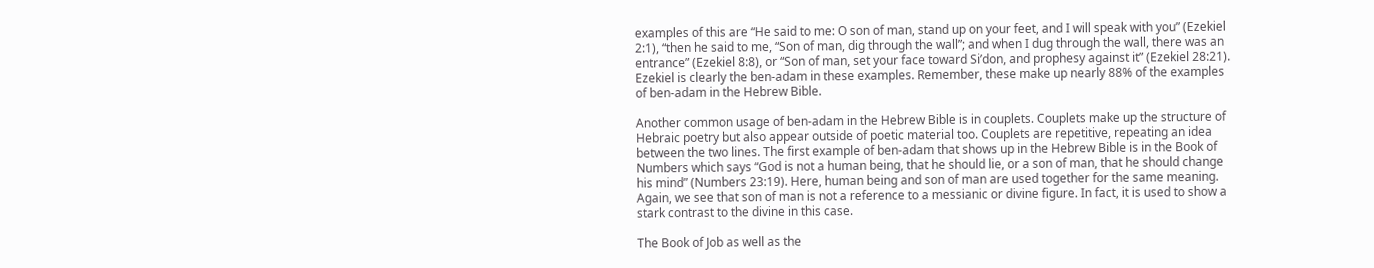examples of this are “He said to me: O son of man, stand up on your feet, and I will speak with you” (Ezekiel 2:1), “then he said to me, “Son of man, dig through the wall”; and when I dug through the wall, there was an entrance” (Ezekiel 8:8), or “Son of man, set your face toward Si’don, and prophesy against it” (Ezekiel 28:21). Ezekiel is clearly the ben-adam in these examples. Remember, these make up nearly 88% of the examples of ben-adam in the Hebrew Bible.

Another common usage of ben-adam in the Hebrew Bible is in couplets. Couplets make up the structure of Hebraic poetry but also appear outside of poetic material too. Couplets are repetitive, repeating an idea between the two lines. The first example of ben-adam that shows up in the Hebrew Bible is in the Book of Numbers which says “God is not a human being, that he should lie, or a son of man, that he should change his mind” (Numbers 23:19). Here, human being and son of man are used together for the same meaning. Again, we see that son of man is not a reference to a messianic or divine figure. In fact, it is used to show a stark contrast to the divine in this case.

The Book of Job as well as the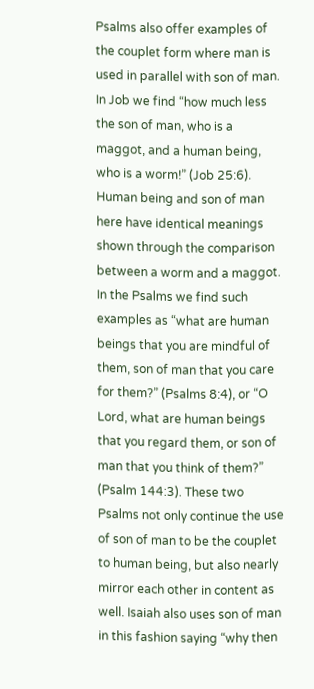Psalms also offer examples of the couplet form where man is used in parallel with son of man. In Job we find “how much less the son of man, who is a maggot, and a human being, who is a worm!” (Job 25:6). Human being and son of man here have identical meanings shown through the comparison between a worm and a maggot. In the Psalms we find such examples as “what are human beings that you are mindful of them, son of man that you care for them?” (Psalms 8:4), or “O Lord, what are human beings that you regard them, or son of man that you think of them?” (Psalm 144:3). These two Psalms not only continue the use of son of man to be the couplet to human being, but also nearly mirror each other in content as well. Isaiah also uses son of man in this fashion saying “why then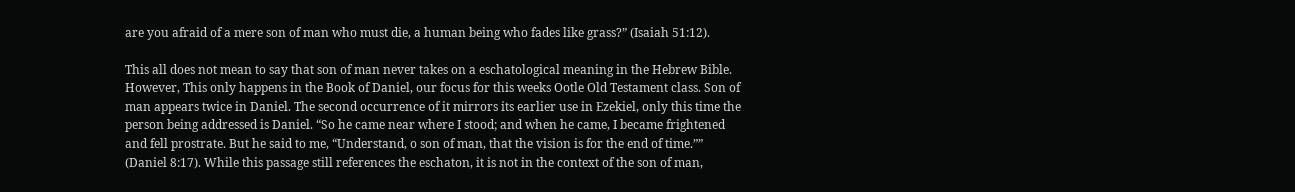are you afraid of a mere son of man who must die, a human being who fades like grass?” (Isaiah 51:12).

This all does not mean to say that son of man never takes on a eschatological meaning in the Hebrew Bible. However, This only happens in the Book of Daniel, our focus for this weeks Ootle Old Testament class. Son of man appears twice in Daniel. The second occurrence of it mirrors its earlier use in Ezekiel, only this time the person being addressed is Daniel. “So he came near where I stood; and when he came, I became frightened and fell prostrate. But he said to me, “Understand, o son of man, that the vision is for the end of time.”” (Daniel 8:17). While this passage still references the eschaton, it is not in the context of the son of man,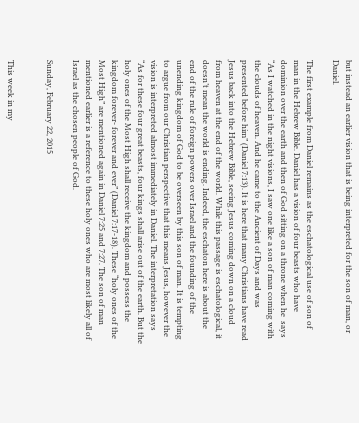but instead an earlier vision that is being interpreted for the son of man, or Daniel.

The first example from Daniel remains as the eschatological use of son of man in the Hebrew Bible. Daniel has a vision of four beasts who have dominion over the earth and then of God sitting on a throne when he  says “As I watched in the night visions, I saw one like a son of man coming with the clouds of heaven. And he came to the Ancient of Days and was presented before him” (Daniel 7:13). It is here that many Christians have read Jesus back into the Hebrew Bible, seeing Jesus coming down on a cloud from heaven at the end of the world. While this passage is eschatological, it doesn’t mean the world is ending. Indeed, the eschaton here is about the end of the rule of foreign powers over Israel and the founding of the unending kingdom of God to be overseen by this son of man. It is tempting to argue from our Christian perspective that this means Jesus, however the vision is interpreted almost immediately in Daniel. The interpretation says “As for these four great beasts, four kings shall arise out of the earth. But the holy ones of the Most High shall receive the kingdom and possess the kingdom forever- forever and ever” (Daniel 7:17-18). These “holy ones of the Most High” are mentioned again in Daniel 7:25 and 7:27. The son of man mentioned earlier is a reference to these holy ones who are most likely all of Israel as the chosen people of God.

Sunday, February 22, 2015


This week in my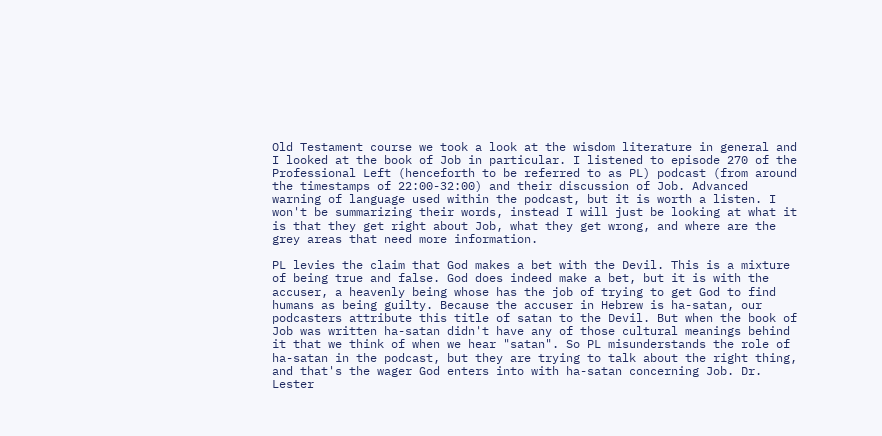Old Testament course we took a look at the wisdom literature in general and I looked at the book of Job in particular. I listened to episode 270 of the Professional Left (henceforth to be referred to as PL) podcast (from around  the timestamps of 22:00-32:00) and their discussion of Job. Advanced warning of language used within the podcast, but it is worth a listen. I won't be summarizing their words, instead I will just be looking at what it is that they get right about Job, what they get wrong, and where are the grey areas that need more information.

PL levies the claim that God makes a bet with the Devil. This is a mixture of being true and false. God does indeed make a bet, but it is with the accuser, a heavenly being whose has the job of trying to get God to find humans as being guilty. Because the accuser in Hebrew is ha-satan, our podcasters attribute this title of satan to the Devil. But when the book of Job was written ha-satan didn't have any of those cultural meanings behind it that we think of when we hear "satan". So PL misunderstands the role of ha-satan in the podcast, but they are trying to talk about the right thing, and that's the wager God enters into with ha-satan concerning Job. Dr. Lester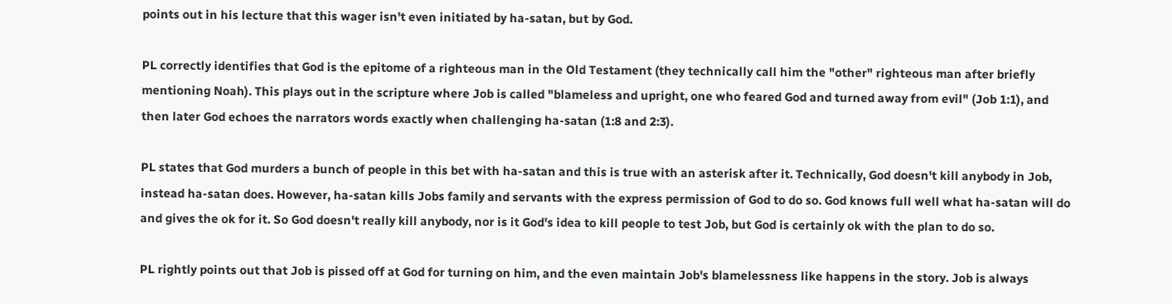points out in his lecture that this wager isn't even initiated by ha-satan, but by God.

PL correctly identifies that God is the epitome of a righteous man in the Old Testament (they technically call him the "other" righteous man after briefly mentioning Noah). This plays out in the scripture where Job is called "blameless and upright, one who feared God and turned away from evil" (Job 1:1), and then later God echoes the narrators words exactly when challenging ha-satan (1:8 and 2:3).

PL states that God murders a bunch of people in this bet with ha-satan and this is true with an asterisk after it. Technically, God doesn't kill anybody in Job, instead ha-satan does. However, ha-satan kills Jobs family and servants with the express permission of God to do so. God knows full well what ha-satan will do and gives the ok for it. So God doesn't really kill anybody, nor is it God's idea to kill people to test Job, but God is certainly ok with the plan to do so.

PL rightly points out that Job is pissed off at God for turning on him, and the even maintain Job's blamelessness like happens in the story. Job is always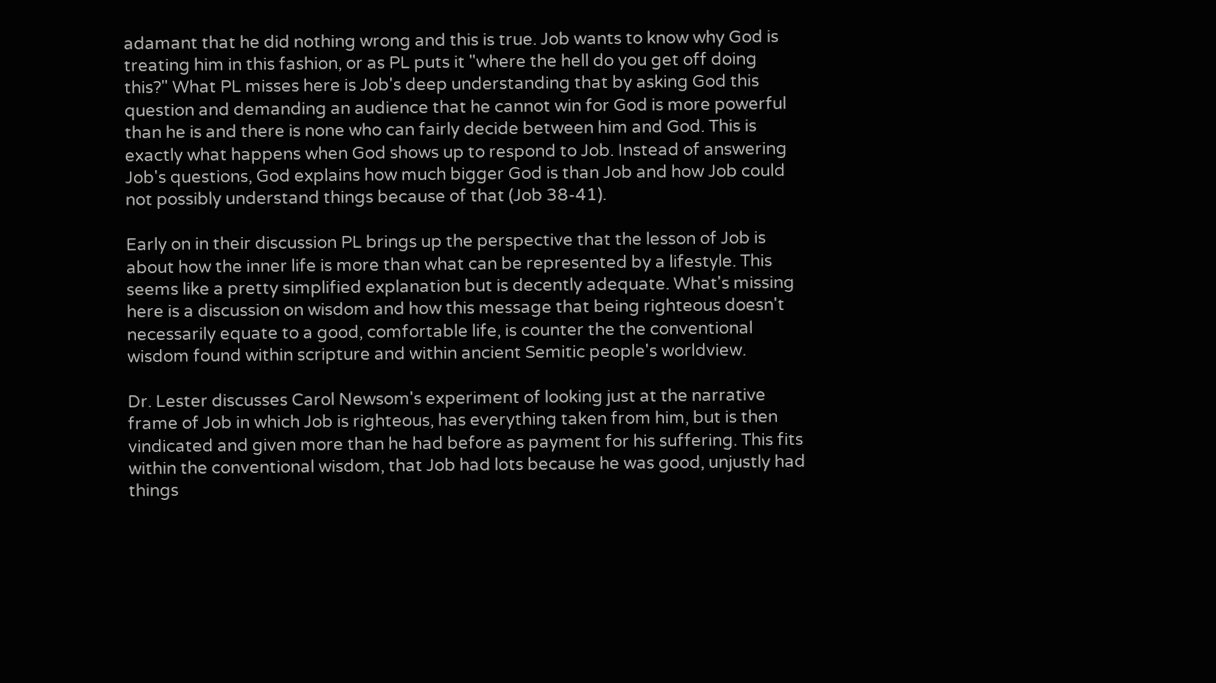adamant that he did nothing wrong and this is true. Job wants to know why God is treating him in this fashion, or as PL puts it "where the hell do you get off doing this?" What PL misses here is Job's deep understanding that by asking God this question and demanding an audience that he cannot win for God is more powerful than he is and there is none who can fairly decide between him and God. This is exactly what happens when God shows up to respond to Job. Instead of answering Job's questions, God explains how much bigger God is than Job and how Job could not possibly understand things because of that (Job 38-41).

Early on in their discussion PL brings up the perspective that the lesson of Job is about how the inner life is more than what can be represented by a lifestyle. This seems like a pretty simplified explanation but is decently adequate. What's missing here is a discussion on wisdom and how this message that being righteous doesn't necessarily equate to a good, comfortable life, is counter the the conventional wisdom found within scripture and within ancient Semitic people's worldview.

Dr. Lester discusses Carol Newsom's experiment of looking just at the narrative frame of Job in which Job is righteous, has everything taken from him, but is then vindicated and given more than he had before as payment for his suffering. This fits within the conventional wisdom, that Job had lots because he was good, unjustly had things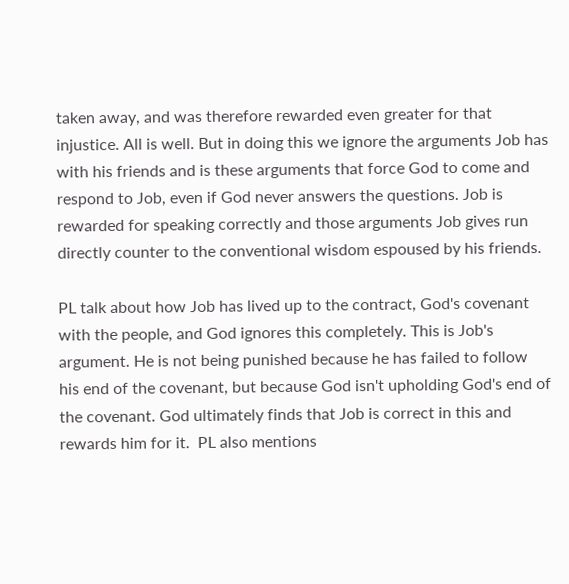taken away, and was therefore rewarded even greater for that injustice. All is well. But in doing this we ignore the arguments Job has with his friends and is these arguments that force God to come and respond to Job, even if God never answers the questions. Job is rewarded for speaking correctly and those arguments Job gives run directly counter to the conventional wisdom espoused by his friends.

PL talk about how Job has lived up to the contract, God's covenant with the people, and God ignores this completely. This is Job's argument. He is not being punished because he has failed to follow his end of the covenant, but because God isn't upholding God's end of the covenant. God ultimately finds that Job is correct in this and rewards him for it.  PL also mentions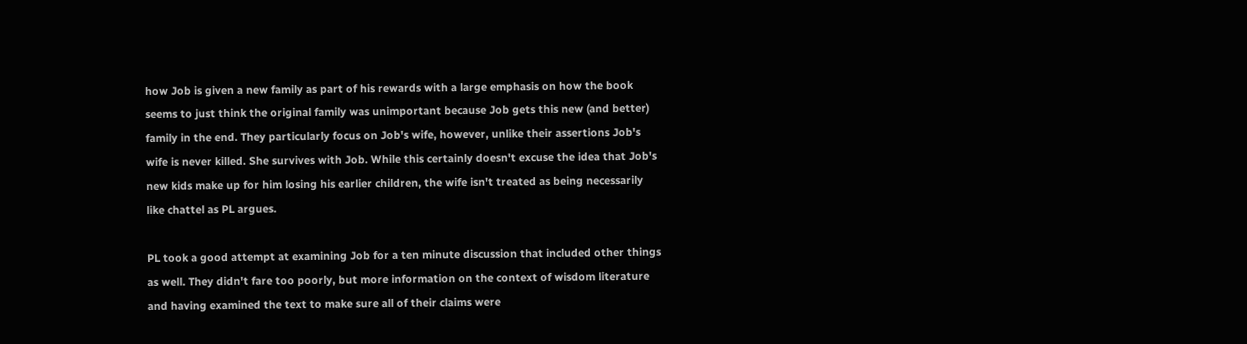how Job is given a new family as part of his rewards with a large emphasis on how the book seems to just think the original family was unimportant because Job gets this new (and better) family in the end. They particularly focus on Job's wife, however, unlike their assertions Job's wife is never killed. She survives with Job. While this certainly doesn't excuse the idea that Job's new kids make up for him losing his earlier children, the wife isn't treated as being necessarily like chattel as PL argues.

PL took a good attempt at examining Job for a ten minute discussion that included other things as well. They didn't fare too poorly, but more information on the context of wisdom literature and having examined the text to make sure all of their claims were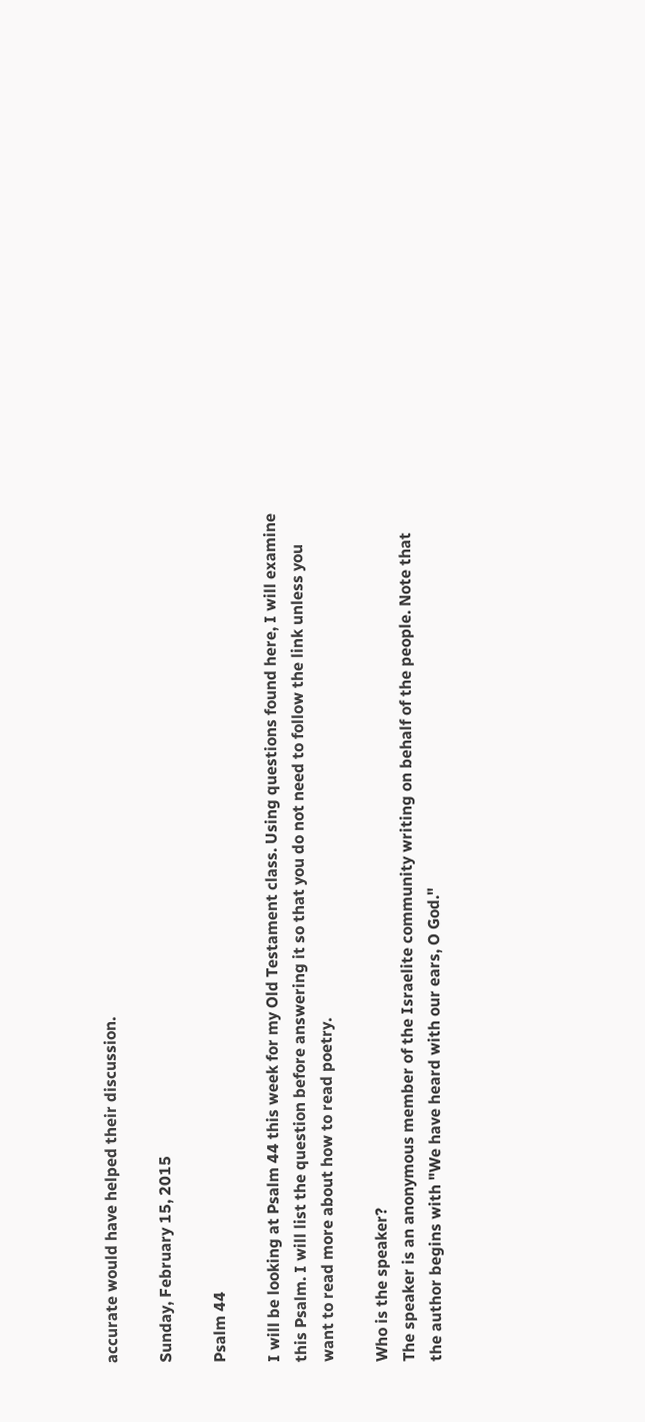accurate would have helped their discussion.

Sunday, February 15, 2015

Psalm 44

I will be looking at Psalm 44 this week for my Old Testament class. Using questions found here, I will examine this Psalm. I will list the question before answering it so that you do not need to follow the link unless you want to read more about how to read poetry.

Who is the speaker?
The speaker is an anonymous member of the Israelite community writing on behalf of the people. Note that the author begins with "We have heard with our ears, O God."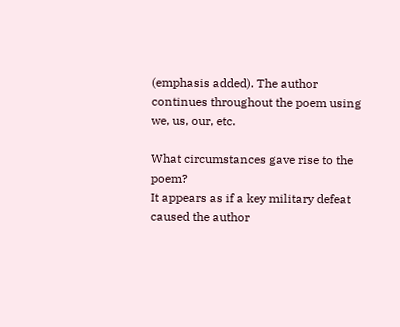(emphasis added). The author continues throughout the poem using we, us, our, etc.

What circumstances gave rise to the poem?
It appears as if a key military defeat caused the author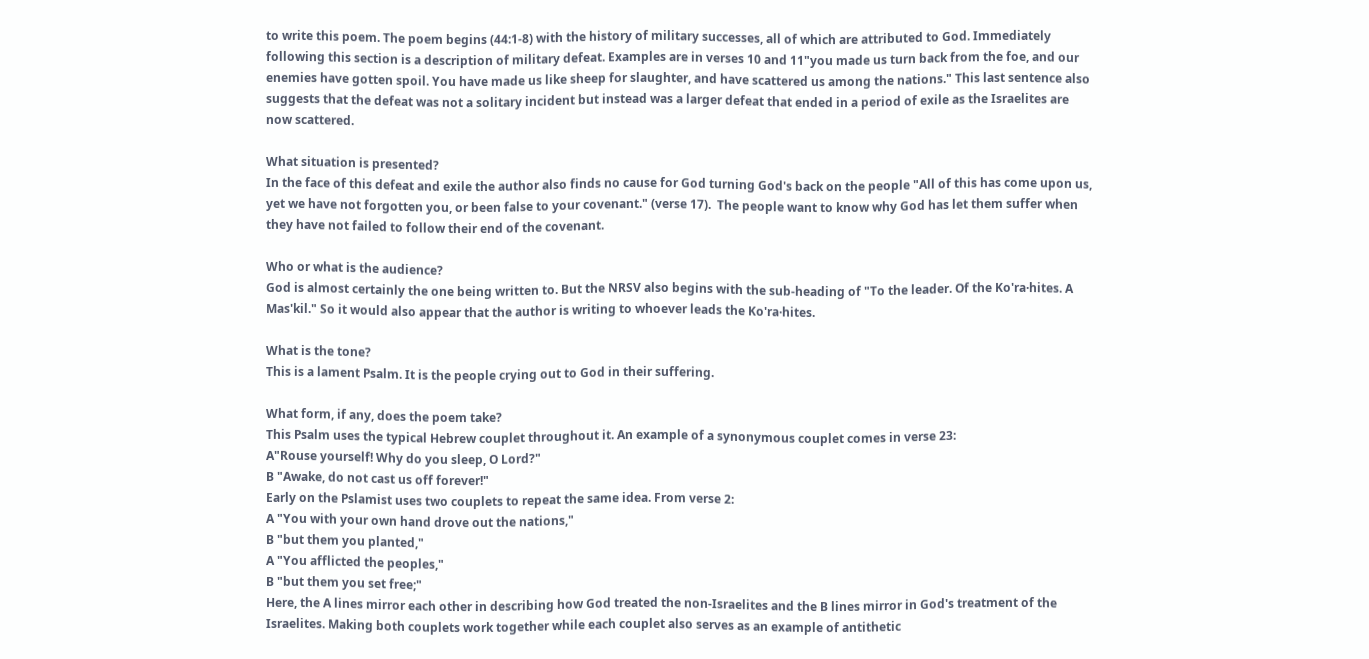to write this poem. The poem begins (44:1-8) with the history of military successes, all of which are attributed to God. Immediately following this section is a description of military defeat. Examples are in verses 10 and 11"you made us turn back from the foe, and our enemies have gotten spoil. You have made us like sheep for slaughter, and have scattered us among the nations." This last sentence also suggests that the defeat was not a solitary incident but instead was a larger defeat that ended in a period of exile as the Israelites are now scattered.

What situation is presented?
In the face of this defeat and exile the author also finds no cause for God turning God's back on the people "All of this has come upon us, yet we have not forgotten you, or been false to your covenant." (verse 17).  The people want to know why God has let them suffer when they have not failed to follow their end of the covenant.

Who or what is the audience?
God is almost certainly the one being written to. But the NRSV also begins with the sub-heading of "To the leader. Of the Ko'ra·hites. A Mas'kil." So it would also appear that the author is writing to whoever leads the Ko'ra·hites.

What is the tone?
This is a lament Psalm. It is the people crying out to God in their suffering.

What form, if any, does the poem take?
This Psalm uses the typical Hebrew couplet throughout it. An example of a synonymous couplet comes in verse 23:
A"Rouse yourself! Why do you sleep, O Lord?"
B "Awake, do not cast us off forever!"
Early on the Pslamist uses two couplets to repeat the same idea. From verse 2:
A "You with your own hand drove out the nations,"
B "but them you planted,"
A "You afflicted the peoples,"
B "but them you set free;"
Here, the A lines mirror each other in describing how God treated the non-Israelites and the B lines mirror in God's treatment of the Israelites. Making both couplets work together while each couplet also serves as an example of antithetic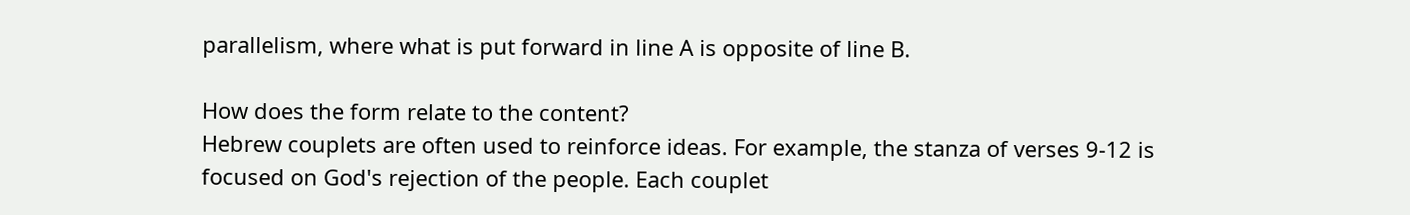parallelism, where what is put forward in line A is opposite of line B.

How does the form relate to the content?
Hebrew couplets are often used to reinforce ideas. For example, the stanza of verses 9-12 is focused on God's rejection of the people. Each couplet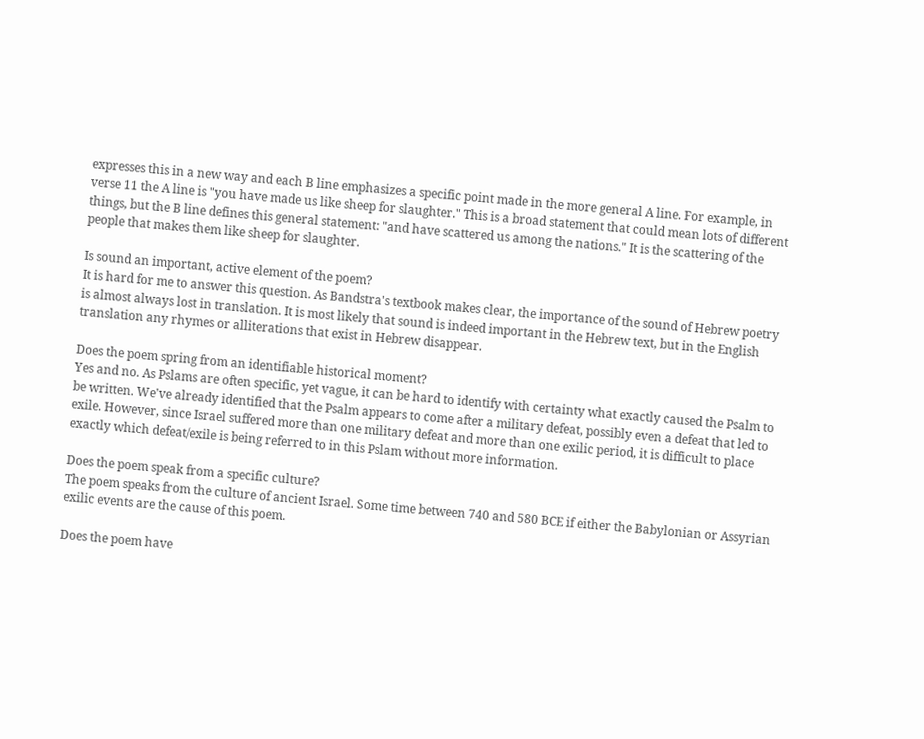expresses this in a new way and each B line emphasizes a specific point made in the more general A line. For example, in verse 11 the A line is "you have made us like sheep for slaughter." This is a broad statement that could mean lots of different things, but the B line defines this general statement: "and have scattered us among the nations." It is the scattering of the people that makes them like sheep for slaughter.

Is sound an important, active element of the poem?
It is hard for me to answer this question. As Bandstra's textbook makes clear, the importance of the sound of Hebrew poetry is almost always lost in translation. It is most likely that sound is indeed important in the Hebrew text, but in the English translation any rhymes or alliterations that exist in Hebrew disappear.

Does the poem spring from an identifiable historical moment?
Yes and no. As Pslams are often specific, yet vague, it can be hard to identify with certainty what exactly caused the Psalm to be written. We've already identified that the Psalm appears to come after a military defeat, possibly even a defeat that led to exile. However, since Israel suffered more than one military defeat and more than one exilic period, it is difficult to place exactly which defeat/exile is being referred to in this Pslam without more information.

Does the poem speak from a specific culture?
The poem speaks from the culture of ancient Israel. Some time between 740 and 580 BCE if either the Babylonian or Assyrian exilic events are the cause of this poem.

Does the poem have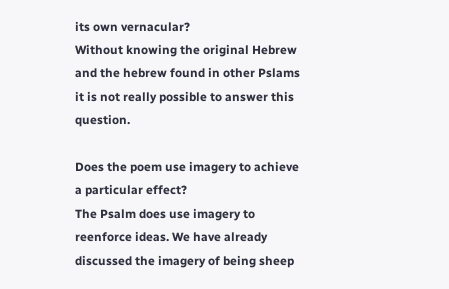its own vernacular?
Without knowing the original Hebrew and the hebrew found in other Pslams it is not really possible to answer this question.

Does the poem use imagery to achieve a particular effect?
The Psalm does use imagery to reenforce ideas. We have already discussed the imagery of being sheep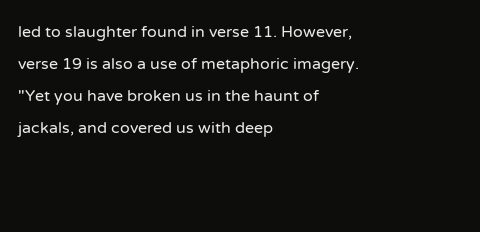led to slaughter found in verse 11. However, verse 19 is also a use of metaphoric imagery. "Yet you have broken us in the haunt of jackals, and covered us with deep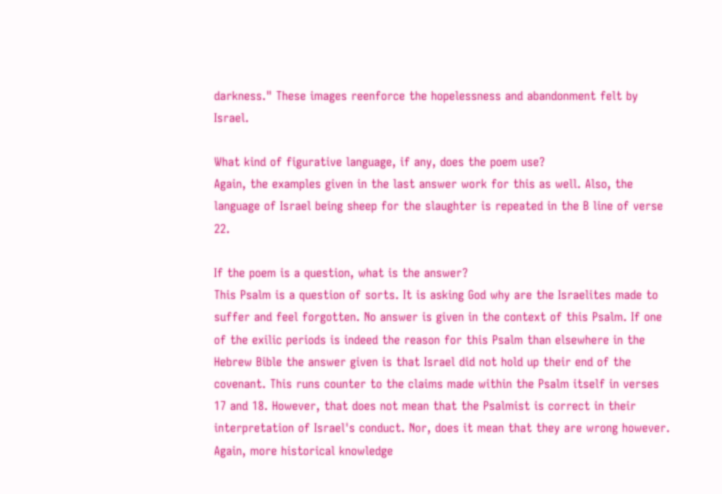darkness." These images reenforce the hopelessness and abandonment felt by Israel.

What kind of figurative language, if any, does the poem use?
Again, the examples given in the last answer work for this as well. Also, the language of Israel being sheep for the slaughter is repeated in the B line of verse 22.

If the poem is a question, what is the answer?
This Psalm is a question of sorts. It is asking God why are the Israelites made to suffer and feel forgotten. No answer is given in the context of this Psalm. If one of the exilic periods is indeed the reason for this Psalm than elsewhere in the Hebrew Bible the answer given is that Israel did not hold up their end of the covenant. This runs counter to the claims made within the Psalm itself in verses 17 and 18. However, that does not mean that the Psalmist is correct in their interpretation of Israel's conduct. Nor, does it mean that they are wrong however. Again, more historical knowledge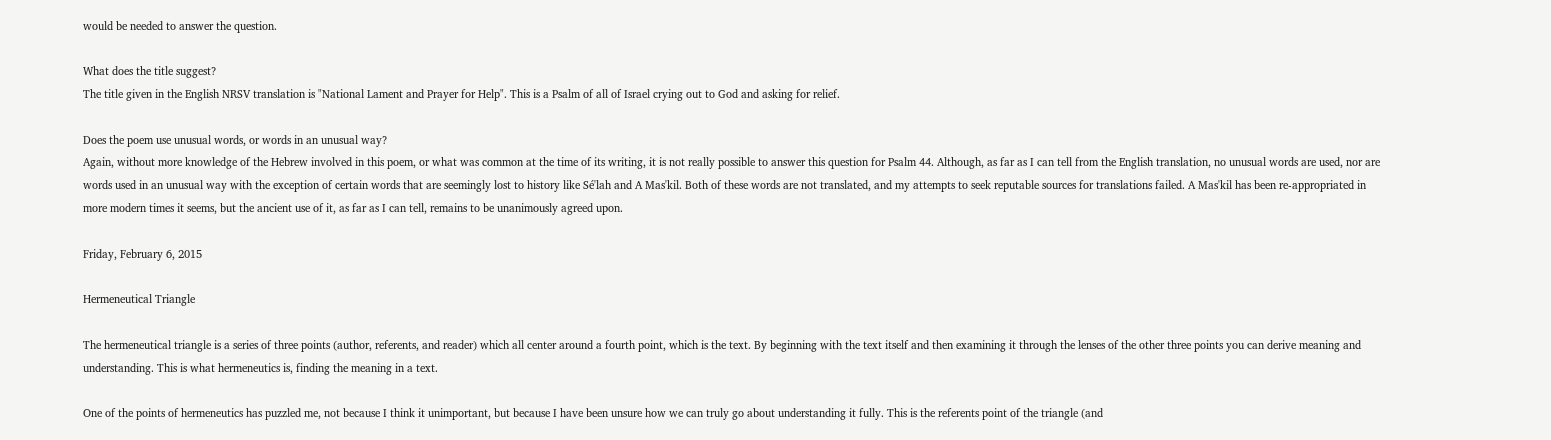would be needed to answer the question.

What does the title suggest?
The title given in the English NRSV translation is "National Lament and Prayer for Help". This is a Psalm of all of Israel crying out to God and asking for relief.

Does the poem use unusual words, or words in an unusual way?
Again, without more knowledge of the Hebrew involved in this poem, or what was common at the time of its writing, it is not really possible to answer this question for Psalm 44. Although, as far as I can tell from the English translation, no unusual words are used, nor are words used in an unusual way with the exception of certain words that are seemingly lost to history like Sé'lah and A Mas'kil. Both of these words are not translated, and my attempts to seek reputable sources for translations failed. A Mas'kil has been re-appropriated in more modern times it seems, but the ancient use of it, as far as I can tell, remains to be unanimously agreed upon.

Friday, February 6, 2015

Hermeneutical Triangle

The hermeneutical triangle is a series of three points (author, referents, and reader) which all center around a fourth point, which is the text. By beginning with the text itself and then examining it through the lenses of the other three points you can derive meaning and understanding. This is what hermeneutics is, finding the meaning in a text.

One of the points of hermeneutics has puzzled me, not because I think it unimportant, but because I have been unsure how we can truly go about understanding it fully. This is the referents point of the triangle (and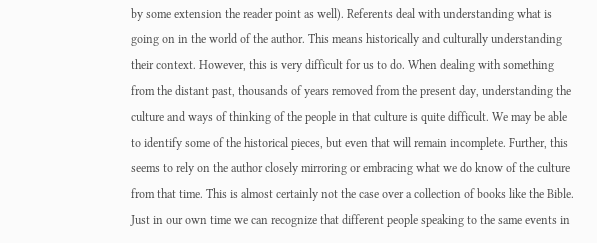by some extension the reader point as well). Referents deal with understanding what is going on in the world of the author. This means historically and culturally understanding their context. However, this is very difficult for us to do. When dealing with something from the distant past, thousands of years removed from the present day, understanding the culture and ways of thinking of the people in that culture is quite difficult. We may be able to identify some of the historical pieces, but even that will remain incomplete. Further, this seems to rely on the author closely mirroring or embracing what we do know of the culture from that time. This is almost certainly not the case over a collection of books like the Bible. Just in our own time we can recognize that different people speaking to the same events in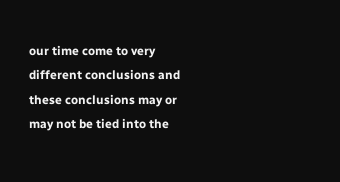our time come to very different conclusions and these conclusions may or may not be tied into the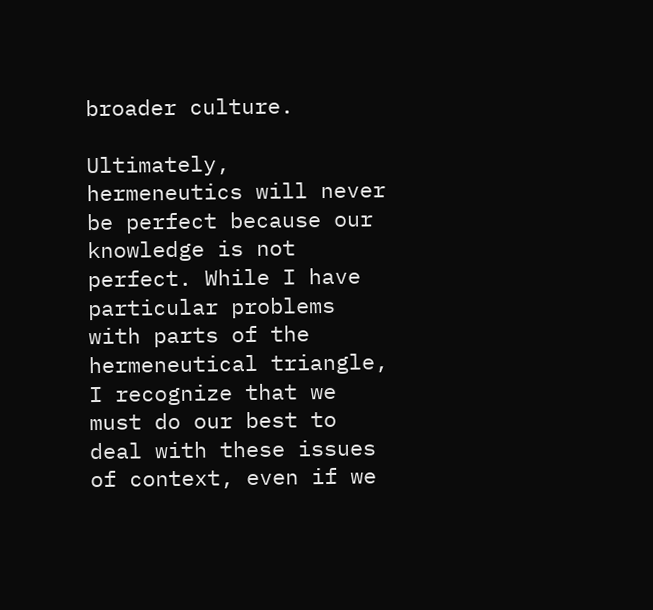broader culture.

Ultimately, hermeneutics will never be perfect because our knowledge is not perfect. While I have particular problems with parts of the hermeneutical triangle, I recognize that we must do our best to deal with these issues of context, even if we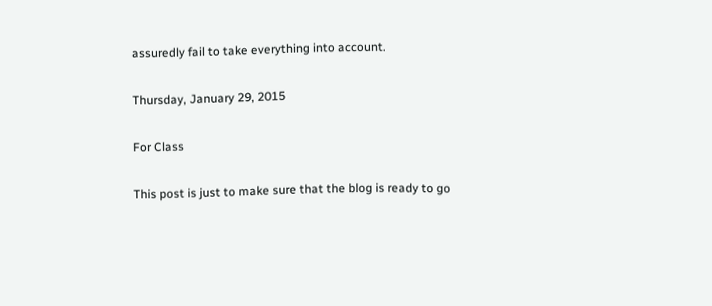assuredly fail to take everything into account.

Thursday, January 29, 2015

For Class

This post is just to make sure that the blog is ready to go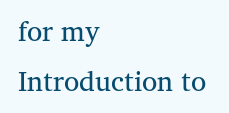for my Introduction to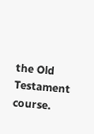the Old Testament course.